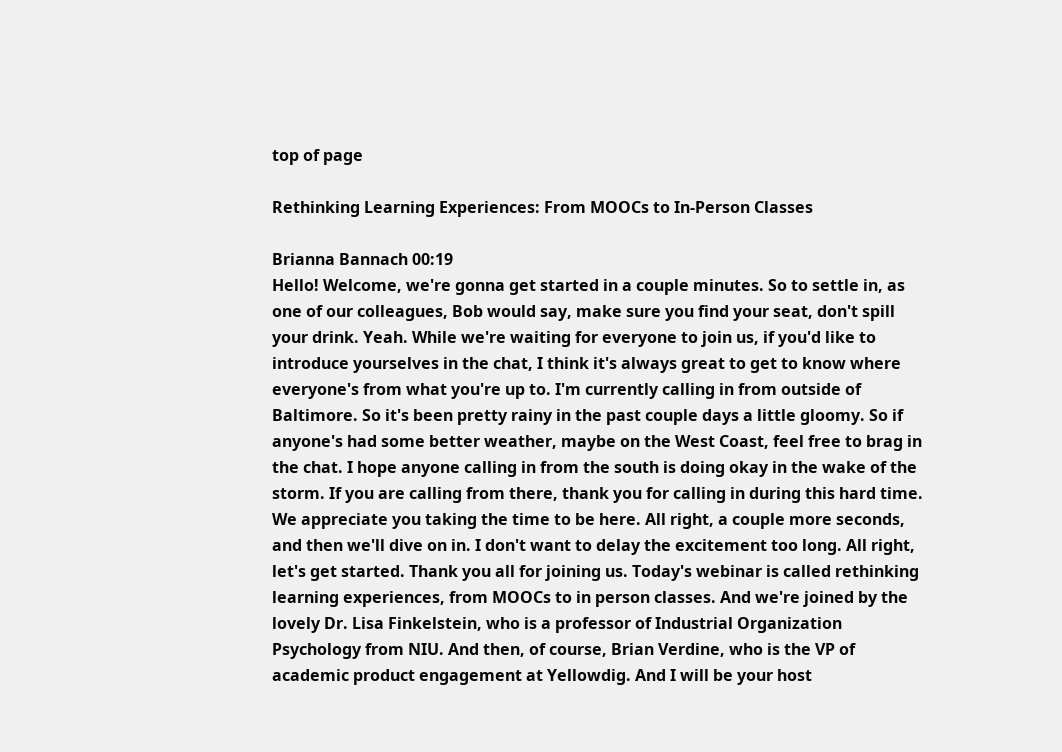top of page

Rethinking Learning Experiences: From MOOCs to In-Person Classes

Brianna Bannach 00:19
Hello! Welcome, we're gonna get started in a couple minutes. So to settle in, as one of our colleagues, Bob would say, make sure you find your seat, don't spill your drink. Yeah. While we're waiting for everyone to join us, if you'd like to introduce yourselves in the chat, I think it's always great to get to know where everyone's from what you're up to. I'm currently calling in from outside of Baltimore. So it's been pretty rainy in the past couple days a little gloomy. So if anyone's had some better weather, maybe on the West Coast, feel free to brag in the chat. I hope anyone calling in from the south is doing okay in the wake of the storm. If you are calling from there, thank you for calling in during this hard time. We appreciate you taking the time to be here. All right, a couple more seconds, and then we'll dive on in. I don't want to delay the excitement too long. All right, let's get started. Thank you all for joining us. Today's webinar is called rethinking learning experiences, from MOOCs to in person classes. And we're joined by the lovely Dr. Lisa Finkelstein, who is a professor of Industrial Organization Psychology from NIU. And then, of course, Brian Verdine, who is the VP of academic product engagement at Yellowdig. And I will be your host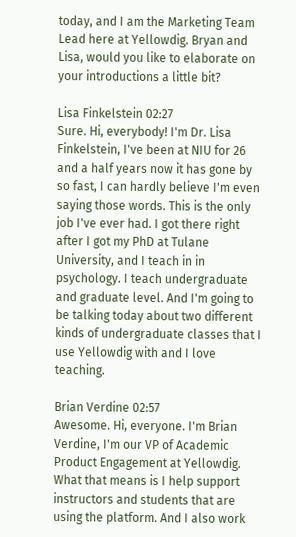today, and I am the Marketing Team Lead here at Yellowdig. Bryan and Lisa, would you like to elaborate on your introductions a little bit?

Lisa Finkelstein 02:27
Sure. Hi, everybody! I'm Dr. Lisa Finkelstein, I've been at NIU for 26 and a half years now it has gone by so fast, I can hardly believe I'm even saying those words. This is the only job I've ever had. I got there right after I got my PhD at Tulane University, and I teach in in psychology. I teach undergraduate and graduate level. And I'm going to be talking today about two different kinds of undergraduate classes that I use Yellowdig with and I love teaching.

Brian Verdine 02:57
Awesome. Hi, everyone. I'm Brian Verdine, I'm our VP of Academic Product Engagement at Yellowdig. What that means is I help support instructors and students that are using the platform. And I also work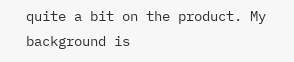quite a bit on the product. My background is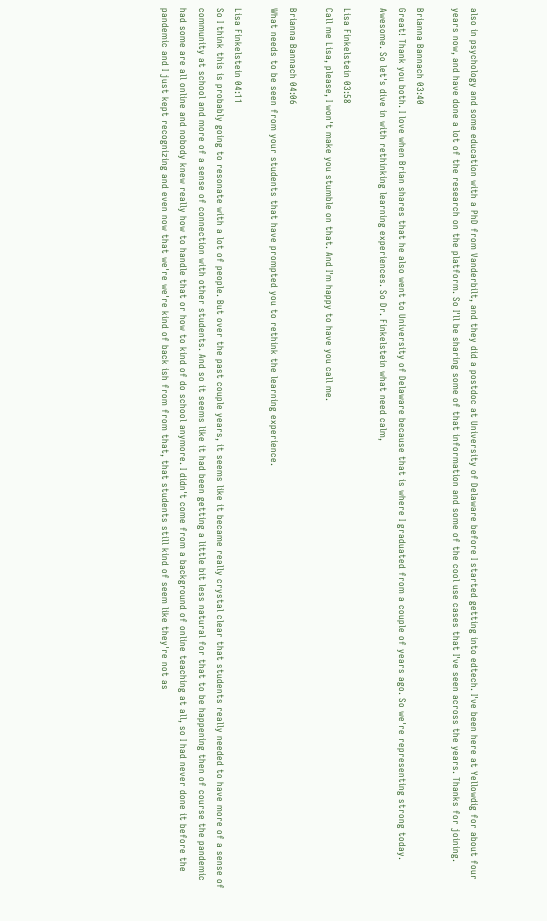also in psychology and some education with a PhD from Vanderbilt, and they did a postdoc at University of Delaware before I started getting into edtech. I've been here at Yellowdig for about four years now, and have done a lot of the research on the platform. So I'll be sharing some of that information and some of the cool use cases that I've seen across the years. Thanks for joining.

Brianna Bannach 03:40
Great! Thank you both. I love when Brian shares that he also went to University of Delaware because that is where I graduated from a couple of years ago. So we're representing strong today. Awesome. So let's dive in with rethinking learning experiences. So Dr. Finkelstein what need calm,

Lisa Finkelstein 03:58
Call me Lisa, please, I won't make you stumble on that. And I'm happy to have you call me.

Brianna Bannach 04:06
What needs to be seen from your students that have prompted you to rethink the learning experience.

Lisa Finkelstein 04:11
So I think this is probably going to resonate with a lot of people. But over the past couple years, it seems like it became really crystal clear that students really needed to have more of a sense of community at school and more of a sense of connection with other students. And so it seems like it had been getting a little bit less natural for that to be happening then of course the pandemic had some are all online and nobody knew really how to handle that or how to kind of do school anymore. I didn't come from a background of online teaching at all, so I had never done it before the pandemic and I just kept recognizing and even now that we're we're kind of back ish from from that, that students still kind of seem like they're not as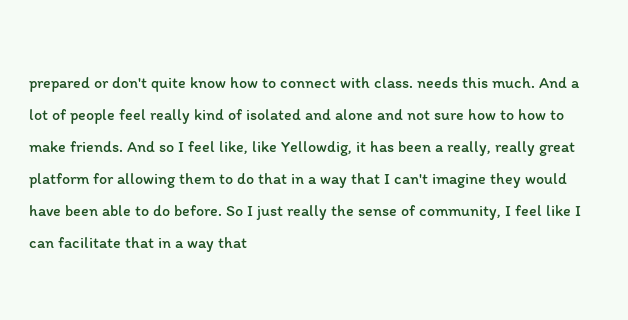prepared or don't quite know how to connect with class. needs this much. And a lot of people feel really kind of isolated and alone and not sure how to how to make friends. And so I feel like, like Yellowdig, it has been a really, really great platform for allowing them to do that in a way that I can't imagine they would have been able to do before. So I just really the sense of community, I feel like I can facilitate that in a way that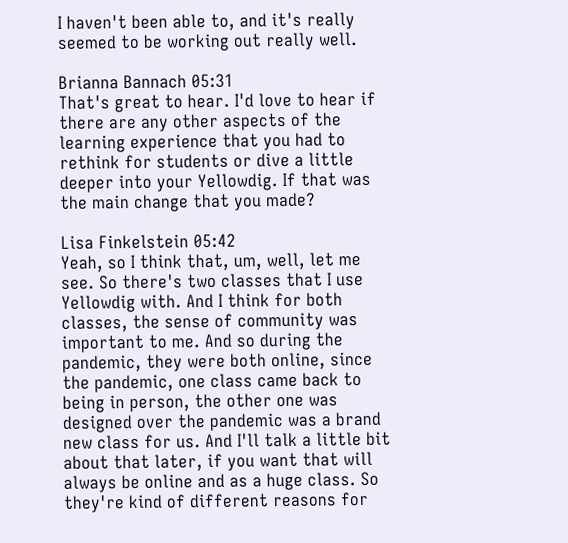I haven't been able to, and it's really seemed to be working out really well.

Brianna Bannach 05:31
That's great to hear. I'd love to hear if there are any other aspects of the learning experience that you had to rethink for students or dive a little deeper into your Yellowdig. If that was the main change that you made?

Lisa Finkelstein 05:42
Yeah, so I think that, um, well, let me see. So there's two classes that I use Yellowdig with. And I think for both classes, the sense of community was important to me. And so during the pandemic, they were both online, since the pandemic, one class came back to being in person, the other one was designed over the pandemic was a brand new class for us. And I'll talk a little bit about that later, if you want that will always be online and as a huge class. So they're kind of different reasons for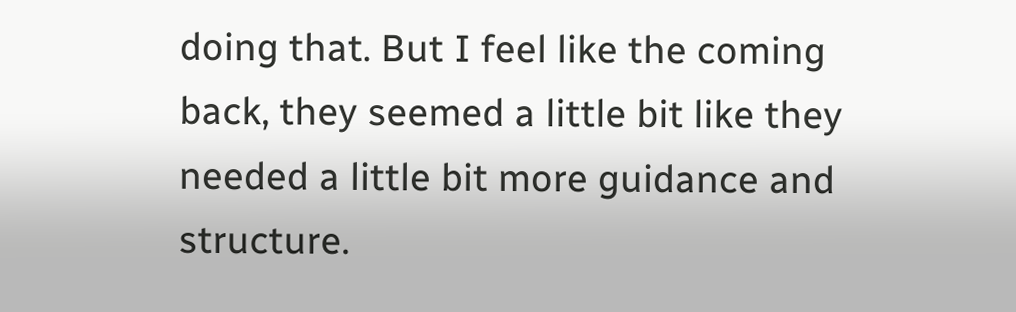doing that. But I feel like the coming back, they seemed a little bit like they needed a little bit more guidance and structure.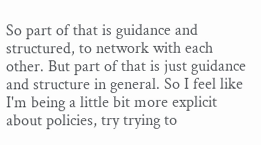So part of that is guidance and structured, to network with each other. But part of that is just guidance and structure in general. So I feel like I'm being a little bit more explicit about policies, try trying to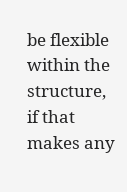be flexible within the structure, if that makes any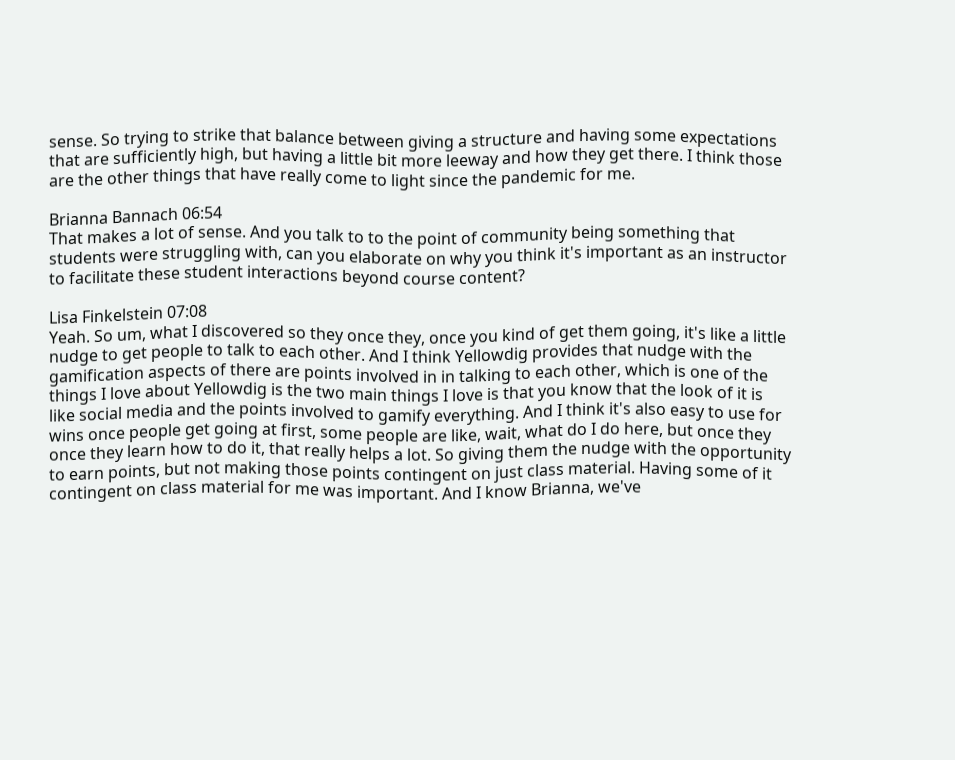sense. So trying to strike that balance between giving a structure and having some expectations that are sufficiently high, but having a little bit more leeway and how they get there. I think those are the other things that have really come to light since the pandemic for me.

Brianna Bannach 06:54
That makes a lot of sense. And you talk to to the point of community being something that students were struggling with, can you elaborate on why you think it's important as an instructor to facilitate these student interactions beyond course content?

Lisa Finkelstein 07:08
Yeah. So um, what I discovered so they once they, once you kind of get them going, it's like a little nudge to get people to talk to each other. And I think Yellowdig provides that nudge with the gamification aspects of there are points involved in in talking to each other, which is one of the things I love about Yellowdig is the two main things I love is that you know that the look of it is like social media and the points involved to gamify everything. And I think it's also easy to use for wins once people get going at first, some people are like, wait, what do I do here, but once they once they learn how to do it, that really helps a lot. So giving them the nudge with the opportunity to earn points, but not making those points contingent on just class material. Having some of it contingent on class material for me was important. And I know Brianna, we've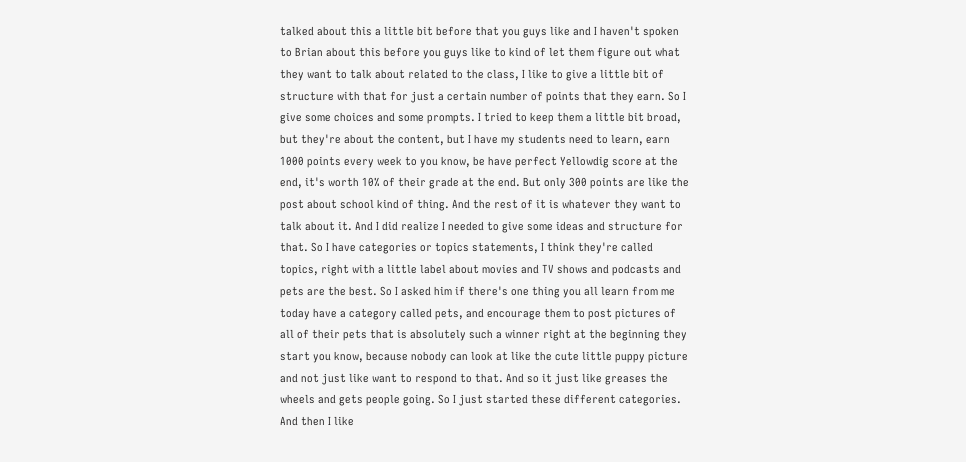talked about this a little bit before that you guys like and I haven't spoken to Brian about this before you guys like to kind of let them figure out what they want to talk about related to the class, I like to give a little bit of structure with that for just a certain number of points that they earn. So I give some choices and some prompts. I tried to keep them a little bit broad, but they're about the content, but I have my students need to learn, earn 1000 points every week to you know, be have perfect Yellowdig score at the end, it's worth 10% of their grade at the end. But only 300 points are like the post about school kind of thing. And the rest of it is whatever they want to talk about it. And I did realize I needed to give some ideas and structure for that. So I have categories or topics statements, I think they're called topics, right with a little label about movies and TV shows and podcasts and pets are the best. So I asked him if there's one thing you all learn from me today have a category called pets, and encourage them to post pictures of all of their pets that is absolutely such a winner right at the beginning they start you know, because nobody can look at like the cute little puppy picture and not just like want to respond to that. And so it just like greases the wheels and gets people going. So I just started these different categories. And then I like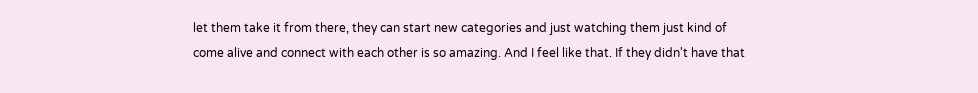let them take it from there, they can start new categories and just watching them just kind of come alive and connect with each other is so amazing. And I feel like that. If they didn't have that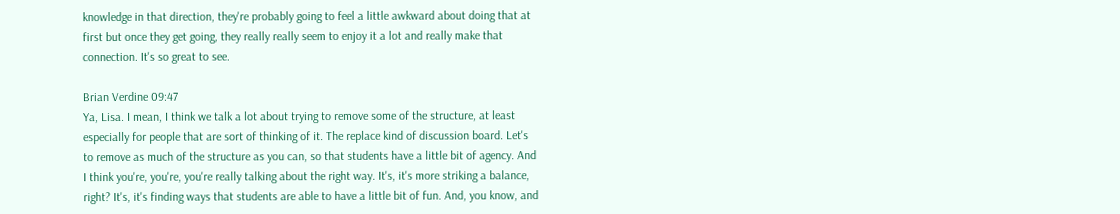knowledge in that direction, they're probably going to feel a little awkward about doing that at first but once they get going, they really really seem to enjoy it a lot and really make that connection. It's so great to see.

Brian Verdine 09:47
Ya, Lisa. I mean, I think we talk a lot about trying to remove some of the structure, at least especially for people that are sort of thinking of it. The replace kind of discussion board. Let's to remove as much of the structure as you can, so that students have a little bit of agency. And I think you're, you're, you're really talking about the right way. It's, it's more striking a balance, right? It's, it's finding ways that students are able to have a little bit of fun. And, you know, and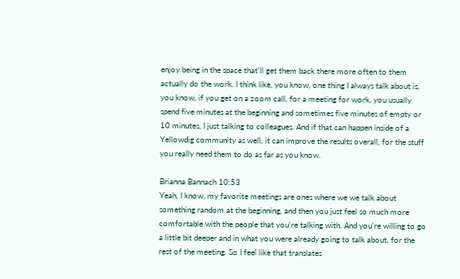enjoy being in the space that'll get them back there more often to them actually do the work. I think like, you know, one thing I always talk about is, you know, if you get on a zoom call, for a meeting for work, you usually spend five minutes at the beginning and sometimes five minutes of empty or 10 minutes, I just talking to colleagues. And if that can happen inside of a Yellowdig community as well, it can improve the results overall, for the stuff you really need them to do as far as you know.

Brianna Bannach 10:53
Yeah, I know, my favorite meetings are ones where we we talk about something random at the beginning, and then you just feel so much more comfortable with the people that you're talking with. And you're willing to go a little bit deeper and in what you were already going to talk about, for the rest of the meeting. So I feel like that translates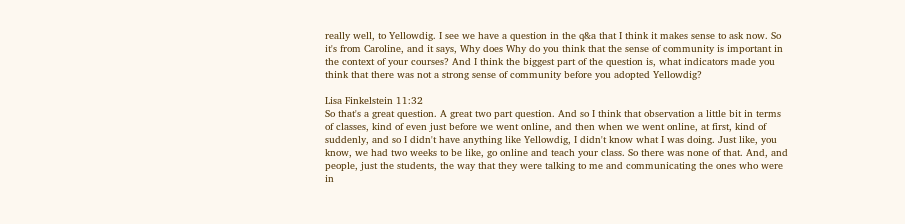really well, to Yellowdig. I see we have a question in the q&a that I think it makes sense to ask now. So it's from Caroline, and it says, Why does Why do you think that the sense of community is important in the context of your courses? And I think the biggest part of the question is, what indicators made you think that there was not a strong sense of community before you adopted Yellowdig?

Lisa Finkelstein 11:32
So that's a great question. A great two part question. And so I think that observation a little bit in terms of classes, kind of even just before we went online, and then when we went online, at first, kind of suddenly, and so I didn't have anything like Yellowdig, I didn't know what I was doing. Just like, you know, we had two weeks to be like, go online and teach your class. So there was none of that. And, and people, just the students, the way that they were talking to me and communicating the ones who were in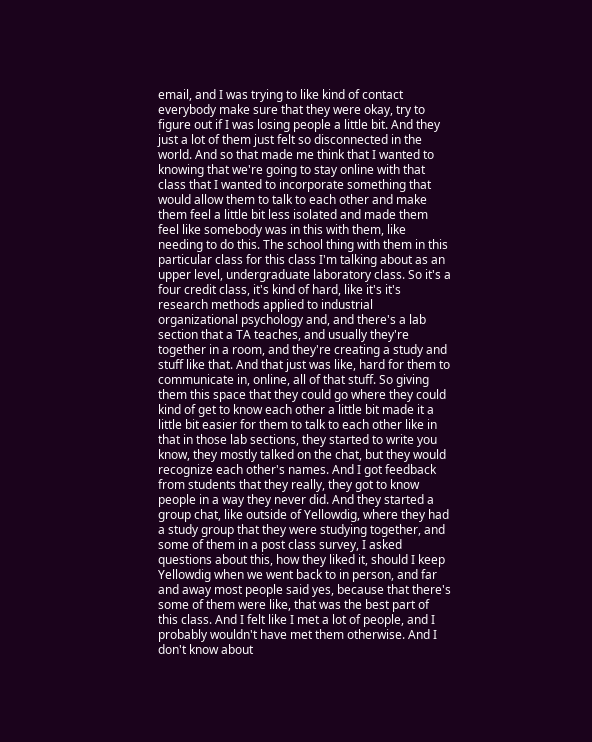email, and I was trying to like kind of contact everybody make sure that they were okay, try to figure out if I was losing people a little bit. And they just a lot of them just felt so disconnected in the world. And so that made me think that I wanted to knowing that we're going to stay online with that class that I wanted to incorporate something that would allow them to talk to each other and make them feel a little bit less isolated and made them feel like somebody was in this with them, like needing to do this. The school thing with them in this particular class for this class I'm talking about as an upper level, undergraduate laboratory class. So it's a four credit class, it's kind of hard, like it's it's research methods applied to industrial organizational psychology and, and there's a lab section that a TA teaches, and usually they're together in a room, and they're creating a study and stuff like that. And that just was like, hard for them to communicate in, online, all of that stuff. So giving them this space that they could go where they could kind of get to know each other a little bit made it a little bit easier for them to talk to each other like in that in those lab sections, they started to write you know, they mostly talked on the chat, but they would recognize each other's names. And I got feedback from students that they really, they got to know people in a way they never did. And they started a group chat, like outside of Yellowdig, where they had a study group that they were studying together, and some of them in a post class survey, I asked questions about this, how they liked it, should I keep Yellowdig when we went back to in person, and far and away most people said yes, because that there's some of them were like, that was the best part of this class. And I felt like I met a lot of people, and I probably wouldn't have met them otherwise. And I don't know about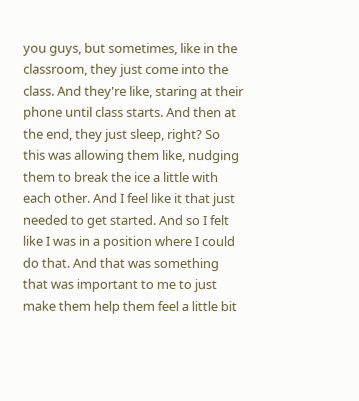you guys, but sometimes, like in the classroom, they just come into the class. And they're like, staring at their phone until class starts. And then at the end, they just sleep, right? So this was allowing them like, nudging them to break the ice a little with each other. And I feel like it that just needed to get started. And so I felt like I was in a position where I could do that. And that was something that was important to me to just make them help them feel a little bit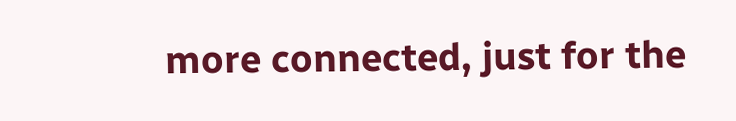more connected, just for the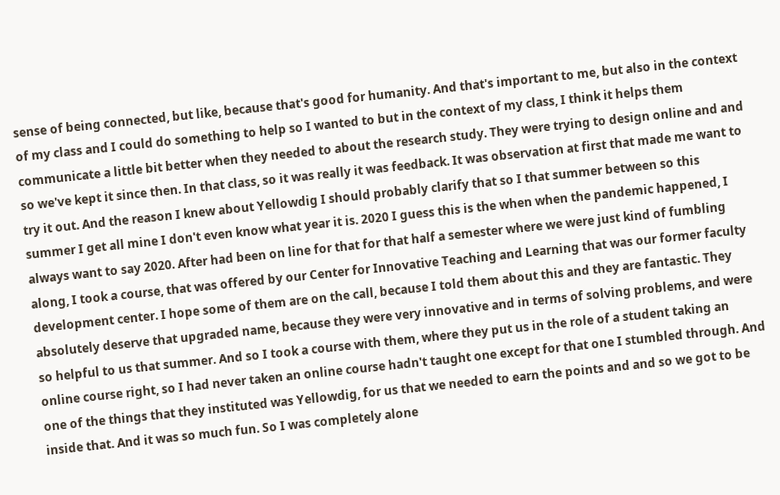sense of being connected, but like, because that's good for humanity. And that's important to me, but also in the context of my class and I could do something to help so I wanted to but in the context of my class, I think it helps them communicate a little bit better when they needed to about the research study. They were trying to design online and and so we've kept it since then. In that class, so it was really it was feedback. It was observation at first that made me want to try it out. And the reason I knew about Yellowdig I should probably clarify that so I that summer between so this summer I get all mine I don't even know what year it is. 2020 I guess this is the when when the pandemic happened, I always want to say 2020. After had been on line for that for that half a semester where we were just kind of fumbling along, I took a course, that was offered by our Center for Innovative Teaching and Learning that was our former faculty development center. I hope some of them are on the call, because I told them about this and they are fantastic. They absolutely deserve that upgraded name, because they were very innovative and in terms of solving problems, and were so helpful to us that summer. And so I took a course with them, where they put us in the role of a student taking an online course right, so I had never taken an online course hadn't taught one except for that one I stumbled through. And one of the things that they instituted was Yellowdig, for us that we needed to earn the points and and so we got to be inside that. And it was so much fun. So I was completely alone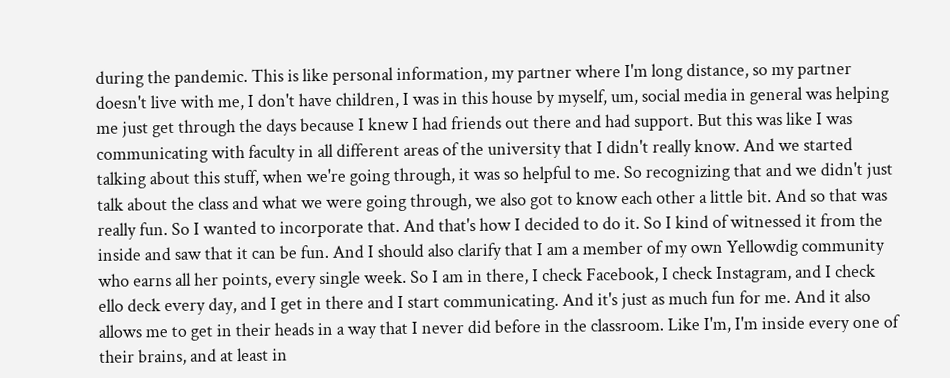during the pandemic. This is like personal information, my partner where I'm long distance, so my partner doesn't live with me, I don't have children, I was in this house by myself, um, social media in general was helping me just get through the days because I knew I had friends out there and had support. But this was like I was communicating with faculty in all different areas of the university that I didn't really know. And we started talking about this stuff, when we're going through, it was so helpful to me. So recognizing that and we didn't just talk about the class and what we were going through, we also got to know each other a little bit. And so that was really fun. So I wanted to incorporate that. And that's how I decided to do it. So I kind of witnessed it from the inside and saw that it can be fun. And I should also clarify that I am a member of my own Yellowdig community who earns all her points, every single week. So I am in there, I check Facebook, I check Instagram, and I check ello deck every day, and I get in there and I start communicating. And it's just as much fun for me. And it also allows me to get in their heads in a way that I never did before in the classroom. Like I'm, I'm inside every one of their brains, and at least in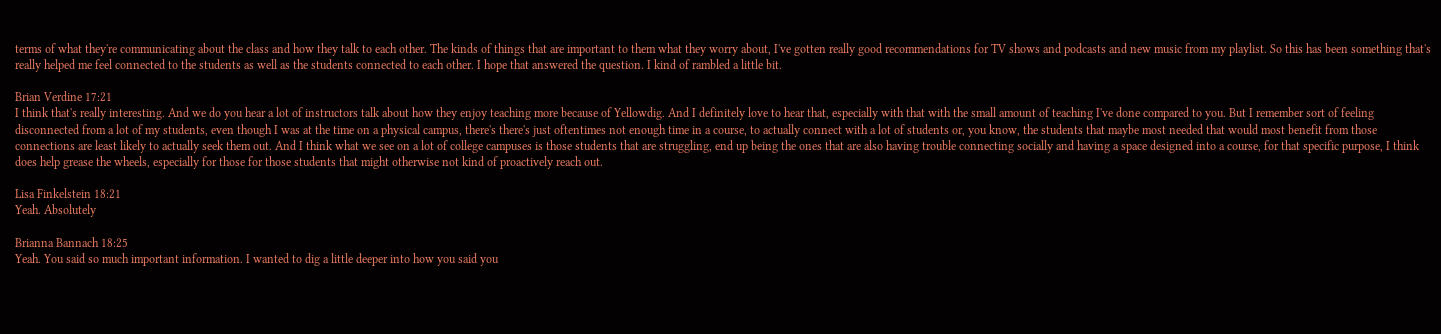terms of what they're communicating about the class and how they talk to each other. The kinds of things that are important to them what they worry about, I've gotten really good recommendations for TV shows and podcasts and new music from my playlist. So this has been something that's really helped me feel connected to the students as well as the students connected to each other. I hope that answered the question. I kind of rambled a little bit.

Brian Verdine 17:21
I think that's really interesting. And we do you hear a lot of instructors talk about how they enjoy teaching more because of Yellowdig. And I definitely love to hear that, especially with that with the small amount of teaching I've done compared to you. But I remember sort of feeling disconnected from a lot of my students, even though I was at the time on a physical campus, there's there's just oftentimes not enough time in a course, to actually connect with a lot of students or, you know, the students that maybe most needed that would most benefit from those connections are least likely to actually seek them out. And I think what we see on a lot of college campuses is those students that are struggling, end up being the ones that are also having trouble connecting socially and having a space designed into a course, for that specific purpose, I think does help grease the wheels, especially for those for those students that might otherwise not kind of proactively reach out.

Lisa Finkelstein 18:21
Yeah. Absolutely

Brianna Bannach 18:25
Yeah. You said so much important information. I wanted to dig a little deeper into how you said you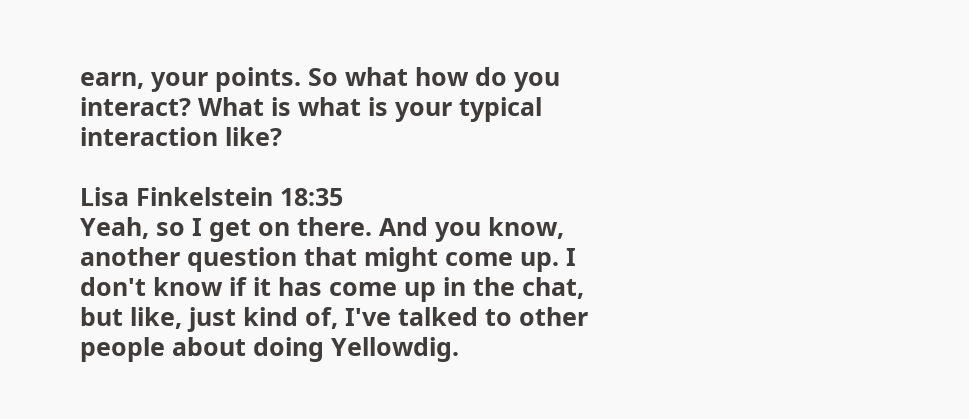earn, your points. So what how do you interact? What is what is your typical interaction like?

Lisa Finkelstein 18:35
Yeah, so I get on there. And you know, another question that might come up. I don't know if it has come up in the chat, but like, just kind of, I've talked to other people about doing Yellowdig.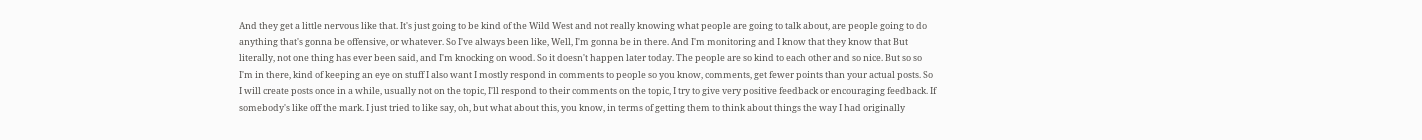And they get a little nervous like that. It's just going to be kind of the Wild West and not really knowing what people are going to talk about, are people going to do anything that's gonna be offensive, or whatever. So I've always been like, Well, I'm gonna be in there. And I'm monitoring and I know that they know that But literally, not one thing has ever been said, and I'm knocking on wood. So it doesn't happen later today. The people are so kind to each other and so nice. But so so I'm in there, kind of keeping an eye on stuff I also want I mostly respond in comments to people so you know, comments, get fewer points than your actual posts. So I will create posts once in a while, usually not on the topic, I'll respond to their comments on the topic, I try to give very positive feedback or encouraging feedback. If somebody's like off the mark. I just tried to like say, oh, but what about this, you know, in terms of getting them to think about things the way I had originally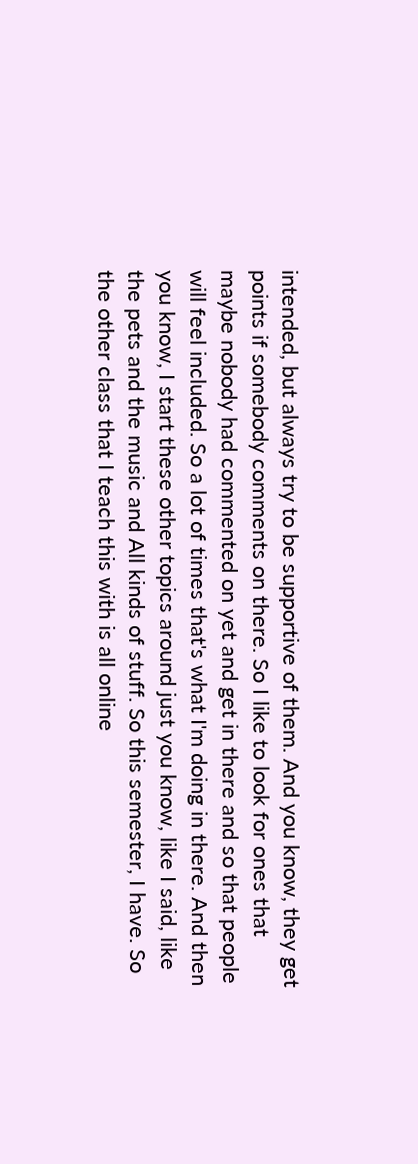intended, but always try to be supportive of them. And you know, they get points if somebody comments on there. So I like to look for ones that maybe nobody had commented on yet and get in there and so that people will feel included. So a lot of times that's what I'm doing in there. And then you know, I start these other topics around just you know, like I said, like the pets and the music and All kinds of stuff. So this semester, I have. So the other class that I teach this with is all online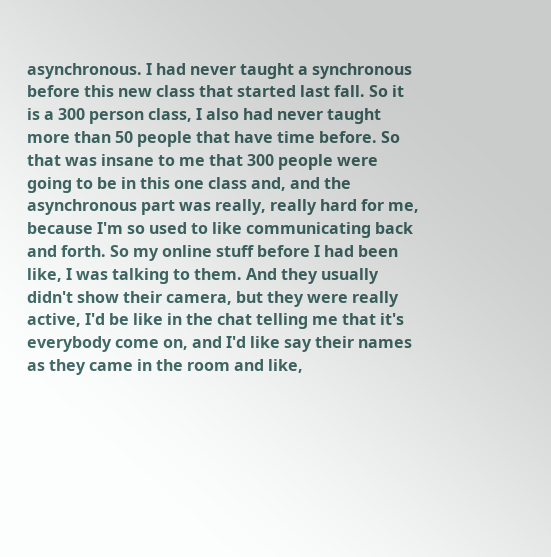asynchronous. I had never taught a synchronous before this new class that started last fall. So it is a 300 person class, I also had never taught more than 50 people that have time before. So that was insane to me that 300 people were going to be in this one class and, and the asynchronous part was really, really hard for me, because I'm so used to like communicating back and forth. So my online stuff before I had been like, I was talking to them. And they usually didn't show their camera, but they were really active, I'd be like in the chat telling me that it's everybody come on, and I'd like say their names as they came in the room and like,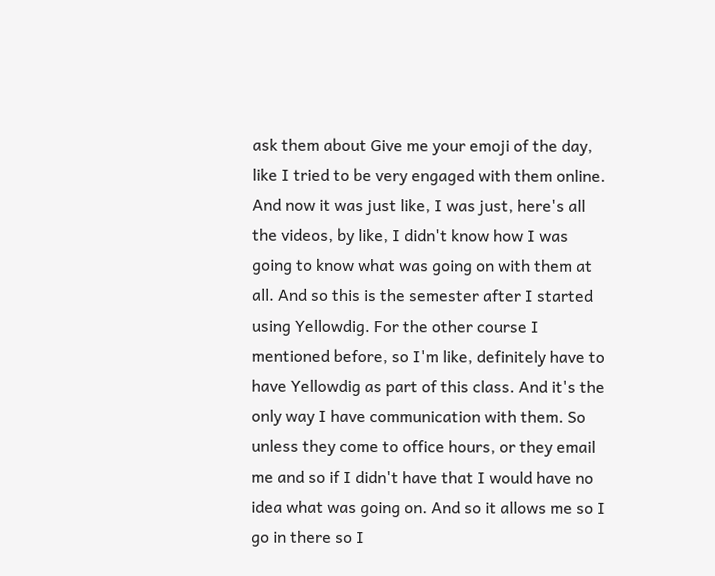ask them about Give me your emoji of the day, like I tried to be very engaged with them online. And now it was just like, I was just, here's all the videos, by like, I didn't know how I was going to know what was going on with them at all. And so this is the semester after I started using Yellowdig. For the other course I mentioned before, so I'm like, definitely have to have Yellowdig as part of this class. And it's the only way I have communication with them. So unless they come to office hours, or they email me and so if I didn't have that I would have no idea what was going on. And so it allows me so I go in there so I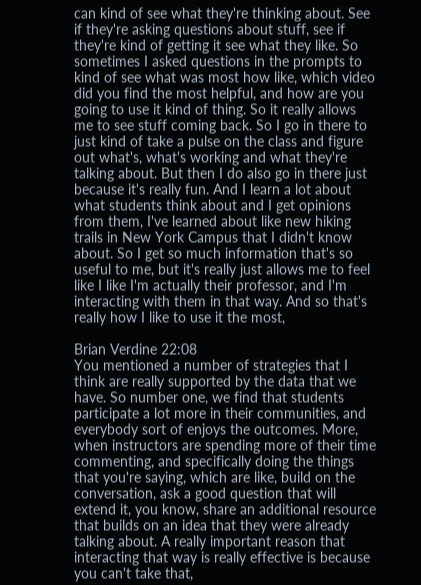can kind of see what they're thinking about. See if they're asking questions about stuff, see if they're kind of getting it see what they like. So sometimes I asked questions in the prompts to kind of see what was most how like, which video did you find the most helpful, and how are you going to use it kind of thing. So it really allows me to see stuff coming back. So I go in there to just kind of take a pulse on the class and figure out what's, what's working and what they're talking about. But then I do also go in there just because it's really fun. And I learn a lot about what students think about and I get opinions from them, I've learned about like new hiking trails in New York Campus that I didn't know about. So I get so much information that's so useful to me, but it's really just allows me to feel like I like I'm actually their professor, and I'm interacting with them in that way. And so that's really how I like to use it the most,

Brian Verdine 22:08
You mentioned a number of strategies that I think are really supported by the data that we have. So number one, we find that students participate a lot more in their communities, and everybody sort of enjoys the outcomes. More, when instructors are spending more of their time commenting, and specifically doing the things that you're saying, which are like, build on the conversation, ask a good question that will extend it, you know, share an additional resource that builds on an idea that they were already talking about. A really important reason that interacting that way is really effective is because you can't take that,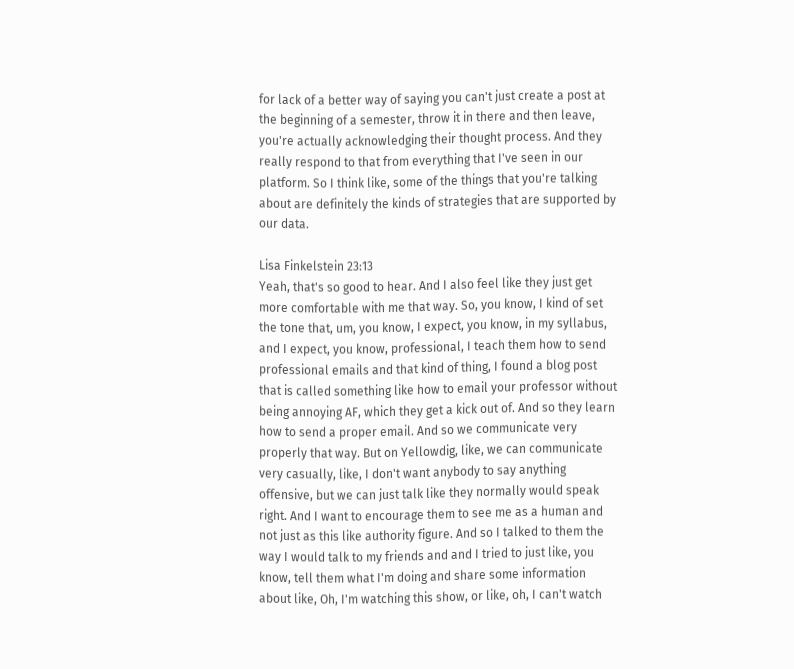for lack of a better way of saying you can't just create a post at the beginning of a semester, throw it in there and then leave, you're actually acknowledging their thought process. And they really respond to that from everything that I've seen in our platform. So I think like, some of the things that you're talking about are definitely the kinds of strategies that are supported by our data.

Lisa Finkelstein 23:13
Yeah, that's so good to hear. And I also feel like they just get more comfortable with me that way. So, you know, I kind of set the tone that, um, you know, I expect, you know, in my syllabus, and I expect, you know, professional, I teach them how to send professional emails and that kind of thing, I found a blog post that is called something like how to email your professor without being annoying AF, which they get a kick out of. And so they learn how to send a proper email. And so we communicate very properly that way. But on Yellowdig, like, we can communicate very casually, like, I don't want anybody to say anything offensive, but we can just talk like they normally would speak right. And I want to encourage them to see me as a human and not just as this like authority figure. And so I talked to them the way I would talk to my friends and and I tried to just like, you know, tell them what I'm doing and share some information about like, Oh, I'm watching this show, or like, oh, I can't watch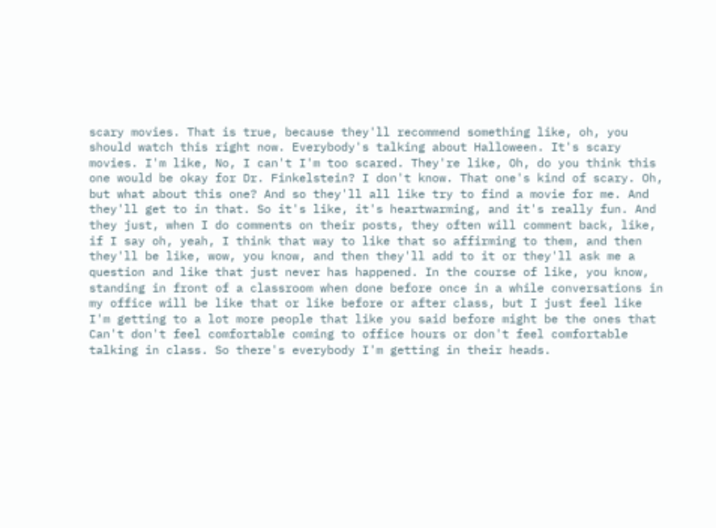scary movies. That is true, because they'll recommend something like, oh, you should watch this right now. Everybody's talking about Halloween. It's scary movies. I'm like, No, I can't I'm too scared. They're like, Oh, do you think this one would be okay for Dr. Finkelstein? I don't know. That one's kind of scary. Oh, but what about this one? And so they'll all like try to find a movie for me. And they'll get to in that. So it's like, it's heartwarming, and it's really fun. And they just, when I do comments on their posts, they often will comment back, like, if I say oh, yeah, I think that way to like that so affirming to them, and then they'll be like, wow, you know, and then they'll add to it or they'll ask me a question and like that just never has happened. In the course of like, you know, standing in front of a classroom when done before once in a while conversations in my office will be like that or like before or after class, but I just feel like I'm getting to a lot more people that like you said before might be the ones that Can't don't feel comfortable coming to office hours or don't feel comfortable talking in class. So there's everybody I'm getting in their heads.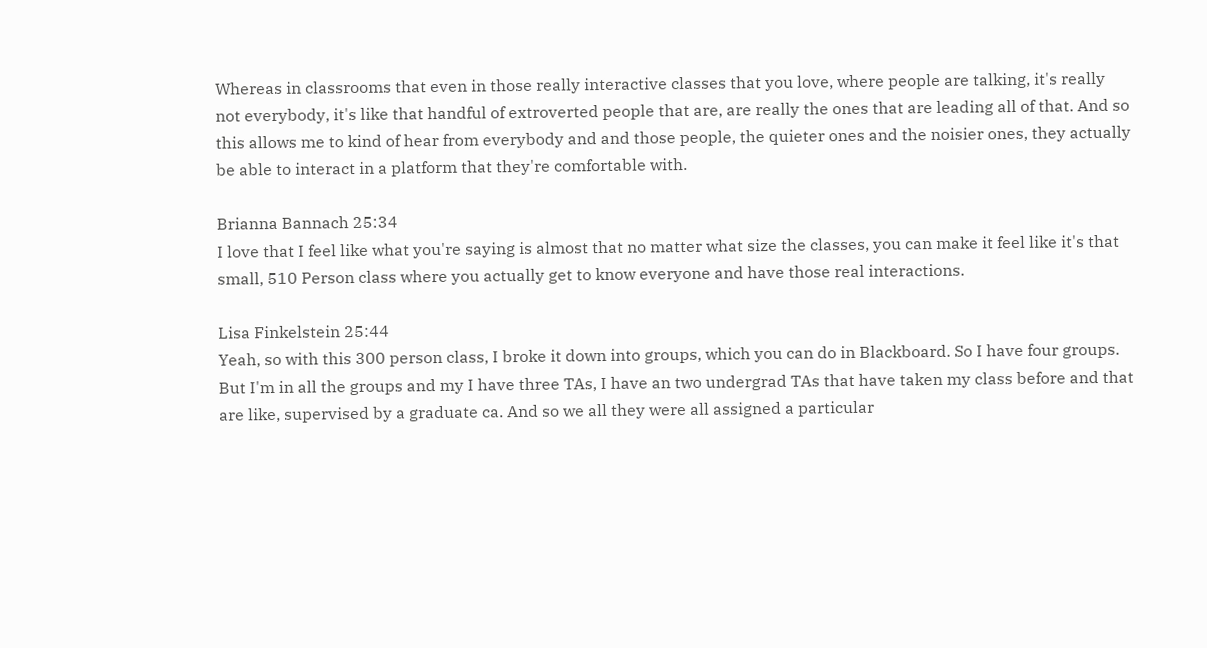Whereas in classrooms that even in those really interactive classes that you love, where people are talking, it's really not everybody, it's like that handful of extroverted people that are, are really the ones that are leading all of that. And so this allows me to kind of hear from everybody and and those people, the quieter ones and the noisier ones, they actually be able to interact in a platform that they're comfortable with.

Brianna Bannach 25:34
I love that I feel like what you're saying is almost that no matter what size the classes, you can make it feel like it's that small, 510 Person class where you actually get to know everyone and have those real interactions.

Lisa Finkelstein 25:44
Yeah, so with this 300 person class, I broke it down into groups, which you can do in Blackboard. So I have four groups. But I'm in all the groups and my I have three TAs, I have an two undergrad TAs that have taken my class before and that are like, supervised by a graduate ca. And so we all they were all assigned a particular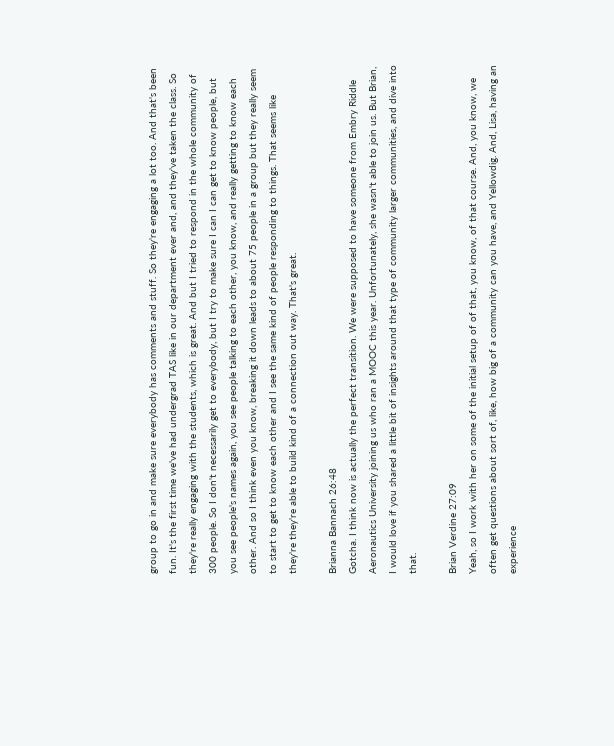group to go in and make sure everybody has comments and stuff. So they're engaging a lot too. And that's been fun. It's the first time we've had undergrad TAS like in our department ever and, and they've taken the class. So they're really engaging with the students, which is great. And but I tried to respond in the whole community of 300 people. So I don't necessarily get to everybody, but I try to make sure I can I can get to know people, but you see people's names again, you see people talking to each other, you know, and really getting to know each other. And so I think even you know, breaking it down leads to about 75 people in a group but they really seem to start to get to know each other and I see the same kind of people responding to things. That seems like they're they're able to build kind of a connection out way. That's great.

Brianna Bannach 26:48
Gotcha. I think now is actually the perfect transition. We were supposed to have someone from Embry Riddle Aeronautics University joining us who ran a MOOC this year. Unfortunately, she wasn't able to join us. But Brian, I would love if you shared a little bit of insights around that type of community larger communities, and dive into that.

Brian Verdine 27:09
Yeah, so I work with her on some of the initial setup of of that, you know, of that course. And, you know, we often get questions about sort of, like, how big of a community can you have, and Yellowdig. And, Lisa, having an experience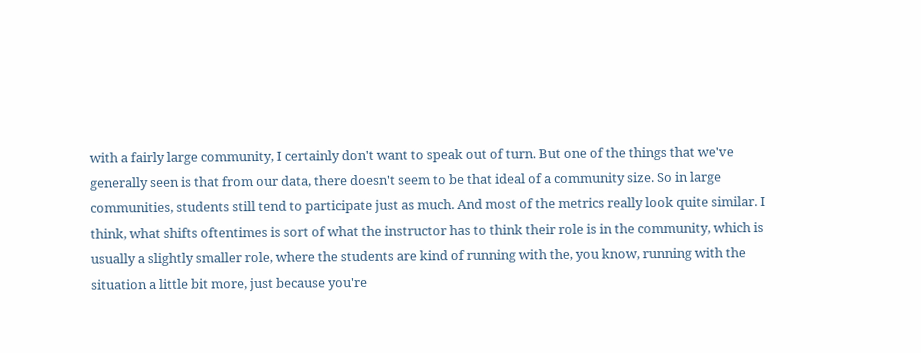with a fairly large community, I certainly don't want to speak out of turn. But one of the things that we've generally seen is that from our data, there doesn't seem to be that ideal of a community size. So in large communities, students still tend to participate just as much. And most of the metrics really look quite similar. I think, what shifts oftentimes is sort of what the instructor has to think their role is in the community, which is usually a slightly smaller role, where the students are kind of running with the, you know, running with the situation a little bit more, just because you're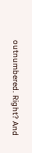outnumbered. Right? And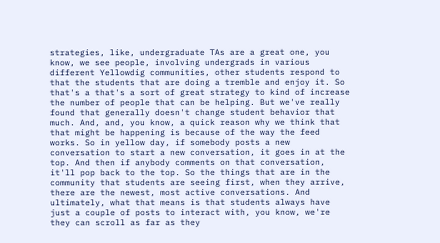strategies, like, undergraduate TAs are a great one, you know, we see people, involving undergrads in various different Yellowdig communities, other students respond to that the students that are doing a tremble and enjoy it. So that's a that's a sort of great strategy to kind of increase the number of people that can be helping. But we've really found that generally doesn't change student behavior that much. And, and, you know, a quick reason why we think that that might be happening is because of the way the feed works. So in yellow day, if somebody posts a new conversation to start a new conversation, it goes in at the top. And then if anybody comments on that conversation, it'll pop back to the top. So the things that are in the community that students are seeing first, when they arrive, there are the newest, most active conversations. And ultimately, what that means is that students always have just a couple of posts to interact with, you know, we're they can scroll as far as they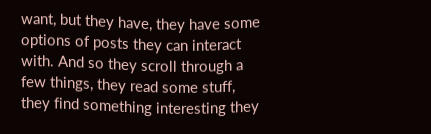want, but they have, they have some options of posts they can interact with. And so they scroll through a few things, they read some stuff, they find something interesting they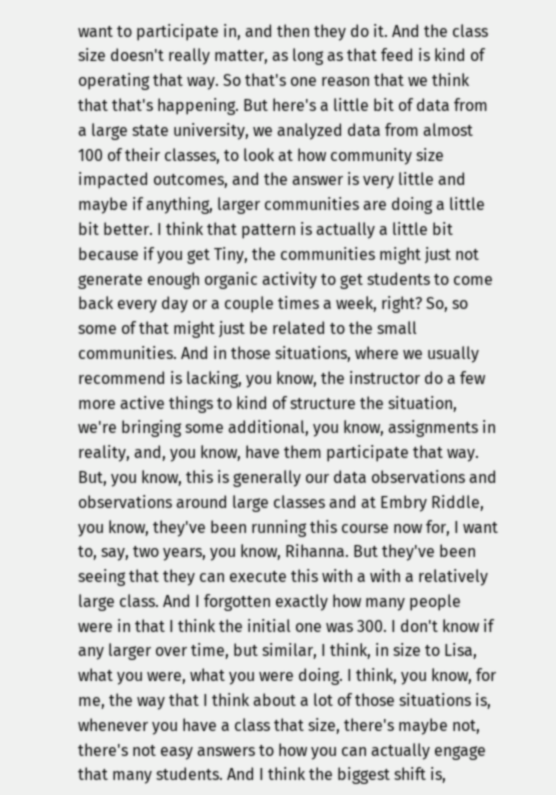want to participate in, and then they do it. And the class size doesn't really matter, as long as that feed is kind of operating that way. So that's one reason that we think that that's happening. But here's a little bit of data from a large state university, we analyzed data from almost 100 of their classes, to look at how community size impacted outcomes, and the answer is very little and maybe if anything, larger communities are doing a little bit better. I think that pattern is actually a little bit because if you get Tiny, the communities might just not generate enough organic activity to get students to come back every day or a couple times a week, right? So, so some of that might just be related to the small communities. And in those situations, where we usually recommend is lacking, you know, the instructor do a few more active things to kind of structure the situation, we're bringing some additional, you know, assignments in reality, and, you know, have them participate that way. But, you know, this is generally our data observations and observations around large classes and at Embry Riddle, you know, they've been running this course now for, I want to, say, two years, you know, Rihanna. But they've been seeing that they can execute this with a with a relatively large class. And I forgotten exactly how many people were in that I think the initial one was 300. I don't know if any larger over time, but similar, I think, in size to Lisa, what you were, what you were doing. I think, you know, for me, the way that I think about a lot of those situations is, whenever you have a class that size, there's maybe not, there's not easy answers to how you can actually engage that many students. And I think the biggest shift is,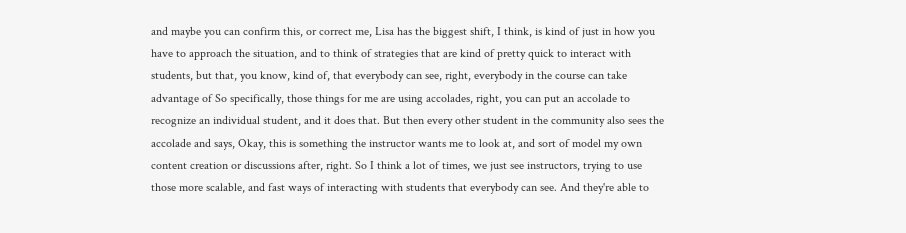and maybe you can confirm this, or correct me, Lisa has the biggest shift, I think, is kind of just in how you have to approach the situation, and to think of strategies that are kind of pretty quick to interact with students, but that, you know, kind of, that everybody can see, right, everybody in the course can take advantage of So specifically, those things for me are using accolades, right, you can put an accolade to recognize an individual student, and it does that. But then every other student in the community also sees the accolade and says, Okay, this is something the instructor wants me to look at, and sort of model my own content creation or discussions after, right. So I think a lot of times, we just see instructors, trying to use those more scalable, and fast ways of interacting with students that everybody can see. And they're able to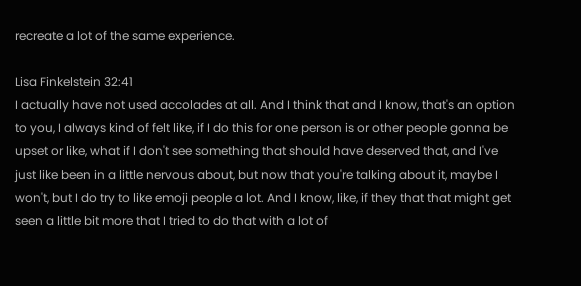recreate a lot of the same experience.

Lisa Finkelstein 32:41
I actually have not used accolades at all. And I think that and I know, that's an option to you, I always kind of felt like, if I do this for one person is or other people gonna be upset or like, what if I don't see something that should have deserved that, and I've just like been in a little nervous about, but now that you're talking about it, maybe I won't, but I do try to like emoji people a lot. And I know, like, if they that that might get seen a little bit more that I tried to do that with a lot of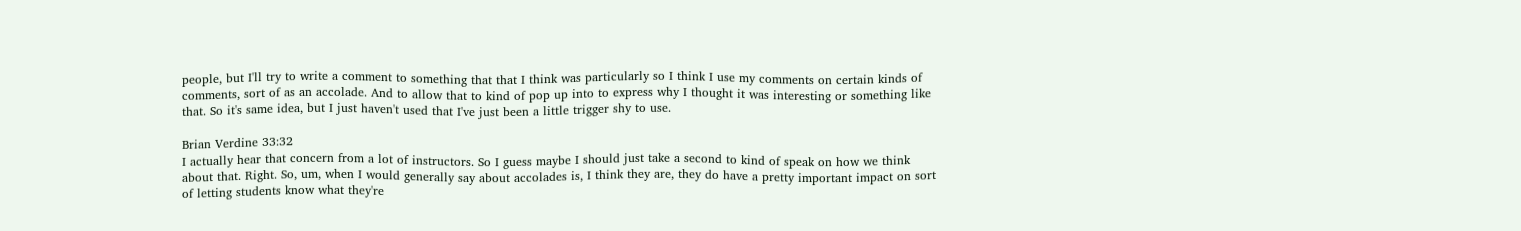people, but I'll try to write a comment to something that that I think was particularly so I think I use my comments on certain kinds of comments, sort of as an accolade. And to allow that to kind of pop up into to express why I thought it was interesting or something like that. So it's same idea, but I just haven't used that I've just been a little trigger shy to use.

Brian Verdine 33:32
I actually hear that concern from a lot of instructors. So I guess maybe I should just take a second to kind of speak on how we think about that. Right. So, um, when I would generally say about accolades is, I think they are, they do have a pretty important impact on sort of letting students know what they're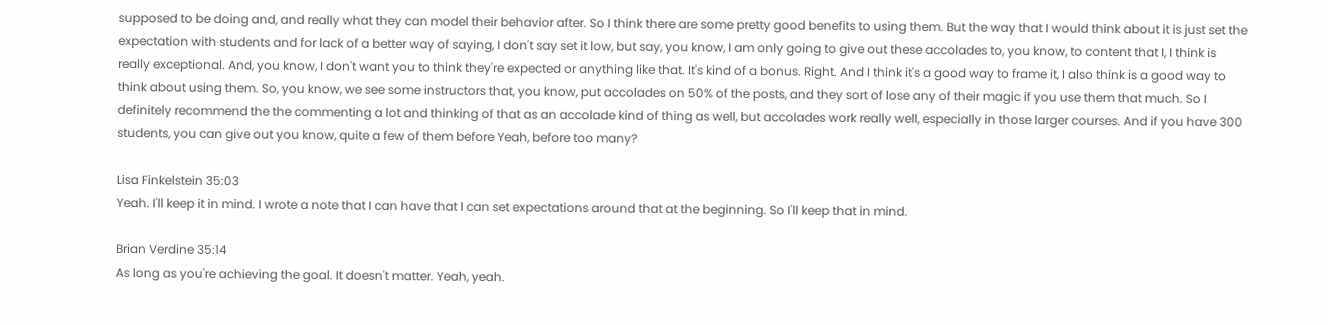supposed to be doing and, and really what they can model their behavior after. So I think there are some pretty good benefits to using them. But the way that I would think about it is just set the expectation with students and for lack of a better way of saying, I don't say set it low, but say, you know, I am only going to give out these accolades to, you know, to content that I, I think is really exceptional. And, you know, I don't want you to think they're expected or anything like that. It's kind of a bonus. Right. And I think it's a good way to frame it, I also think is a good way to think about using them. So, you know, we see some instructors that, you know, put accolades on 50% of the posts, and they sort of lose any of their magic if you use them that much. So I definitely recommend the the commenting a lot and thinking of that as an accolade kind of thing as well, but accolades work really well, especially in those larger courses. And if you have 300 students, you can give out you know, quite a few of them before Yeah, before too many?

Lisa Finkelstein 35:03
Yeah. I'll keep it in mind. I wrote a note that I can have that I can set expectations around that at the beginning. So I'll keep that in mind.

Brian Verdine 35:14
As long as you're achieving the goal. It doesn't matter. Yeah, yeah.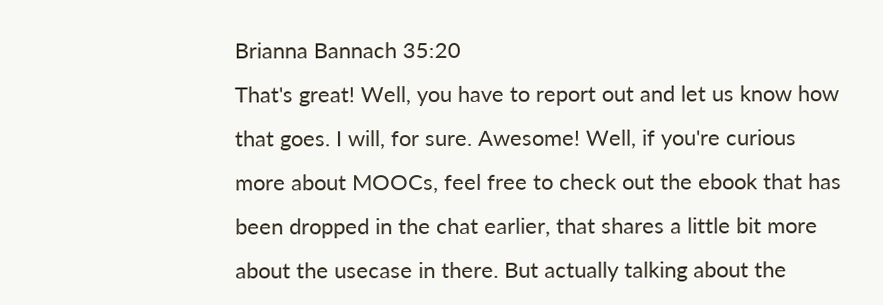Brianna Bannach 35:20
That's great! Well, you have to report out and let us know how that goes. I will, for sure. Awesome! Well, if you're curious more about MOOCs, feel free to check out the ebook that has been dropped in the chat earlier, that shares a little bit more about the usecase in there. But actually talking about the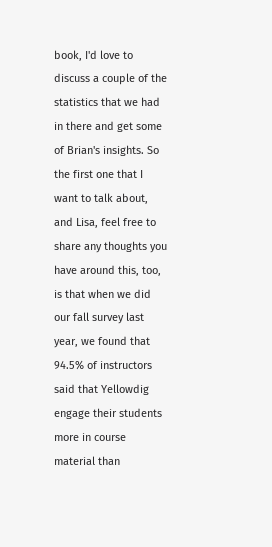book, I'd love to discuss a couple of the statistics that we had in there and get some of Brian's insights. So the first one that I want to talk about, and Lisa, feel free to share any thoughts you have around this, too, is that when we did our fall survey last year, we found that 94.5% of instructors said that Yellowdig engage their students more in course material than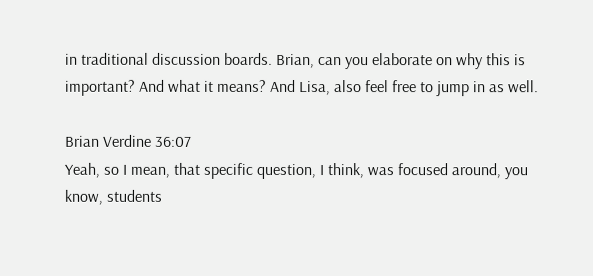in traditional discussion boards. Brian, can you elaborate on why this is important? And what it means? And Lisa, also feel free to jump in as well.

Brian Verdine 36:07
Yeah, so I mean, that specific question, I think, was focused around, you know, students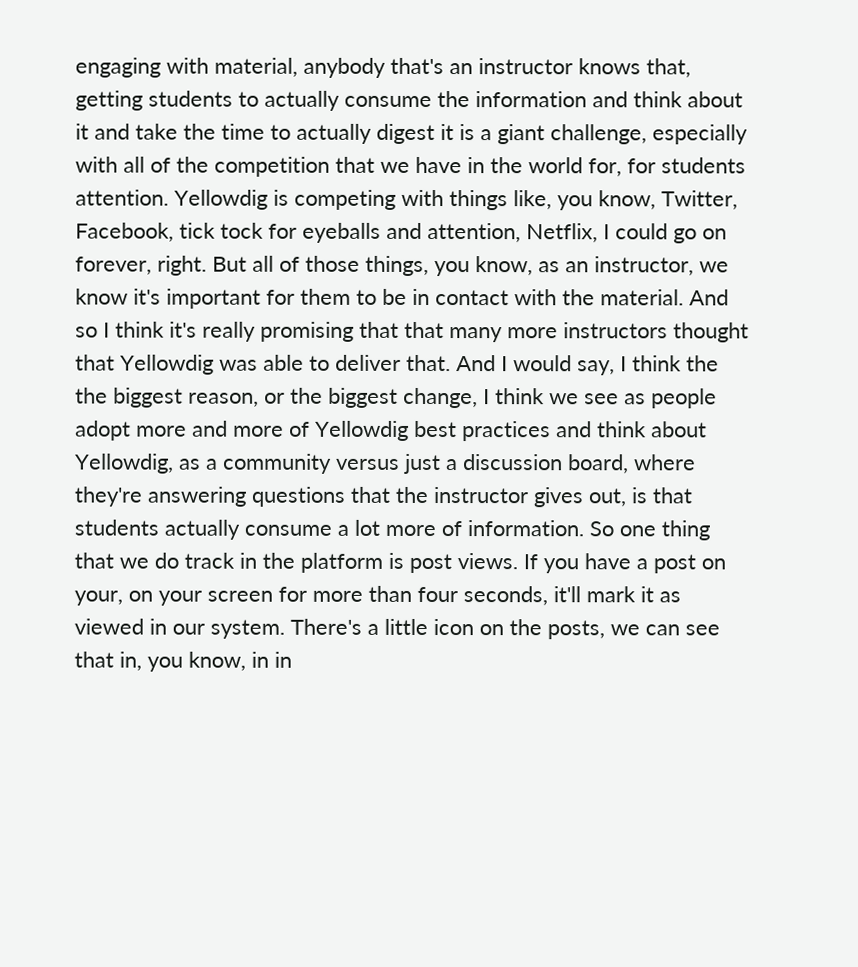engaging with material, anybody that's an instructor knows that, getting students to actually consume the information and think about it and take the time to actually digest it is a giant challenge, especially with all of the competition that we have in the world for, for students attention. Yellowdig is competing with things like, you know, Twitter, Facebook, tick tock for eyeballs and attention, Netflix, I could go on forever, right. But all of those things, you know, as an instructor, we know it's important for them to be in contact with the material. And so I think it's really promising that that many more instructors thought that Yellowdig was able to deliver that. And I would say, I think the the biggest reason, or the biggest change, I think we see as people adopt more and more of Yellowdig best practices and think about Yellowdig, as a community versus just a discussion board, where they're answering questions that the instructor gives out, is that students actually consume a lot more of information. So one thing that we do track in the platform is post views. If you have a post on your, on your screen for more than four seconds, it'll mark it as viewed in our system. There's a little icon on the posts, we can see that in, you know, in in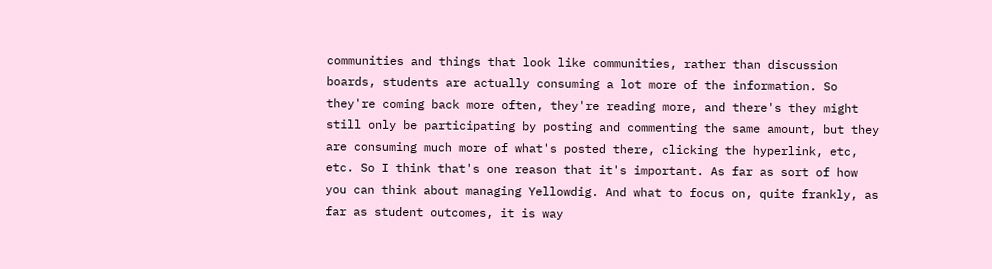communities and things that look like communities, rather than discussion boards, students are actually consuming a lot more of the information. So they're coming back more often, they're reading more, and there's they might still only be participating by posting and commenting the same amount, but they are consuming much more of what's posted there, clicking the hyperlink, etc, etc. So I think that's one reason that it's important. As far as sort of how you can think about managing Yellowdig. And what to focus on, quite frankly, as far as student outcomes, it is way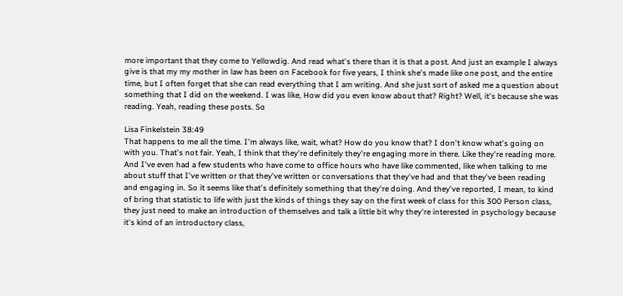more important that they come to Yellowdig. And read what's there than it is that a post. And just an example I always give is that my my mother in law has been on Facebook for five years, I think she's made like one post, and the entire time, but I often forget that she can read everything that I am writing. And she just sort of asked me a question about something that I did on the weekend. I was like, How did you even know about that? Right? Well, it's because she was reading. Yeah, reading these posts. So

Lisa Finkelstein 38:49
That happens to me all the time. I'm always like, wait, what? How do you know that? I don't know what's going on with you. That's not fair. Yeah, I think that they're definitely they're engaging more in there. Like they're reading more. And I've even had a few students who have come to office hours who have like commented, like when talking to me about stuff that I've written or that they've written or conversations that they've had and that they've been reading and engaging in. So it seems like that's definitely something that they're doing. And they've reported, I mean, to kind of bring that statistic to life with just the kinds of things they say on the first week of class for this 300 Person class, they just need to make an introduction of themselves and talk a little bit why they're interested in psychology because it's kind of an introductory class,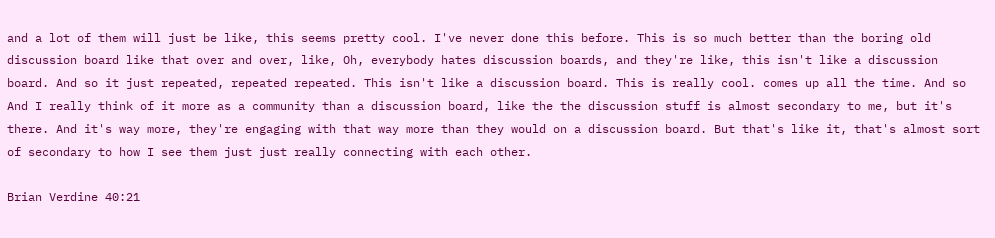and a lot of them will just be like, this seems pretty cool. I've never done this before. This is so much better than the boring old discussion board like that over and over, like, Oh, everybody hates discussion boards, and they're like, this isn't like a discussion board. And so it just repeated, repeated repeated. This isn't like a discussion board. This is really cool. comes up all the time. And so And I really think of it more as a community than a discussion board, like the the discussion stuff is almost secondary to me, but it's there. And it's way more, they're engaging with that way more than they would on a discussion board. But that's like it, that's almost sort of secondary to how I see them just just really connecting with each other.

Brian Verdine 40:21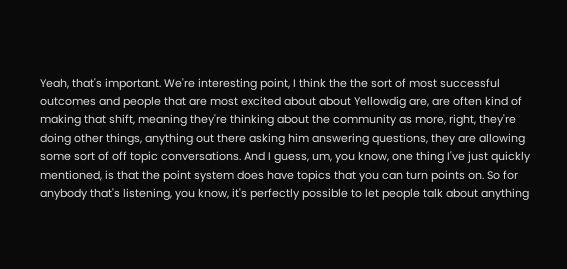Yeah, that's important. We're interesting point, I think the the sort of most successful outcomes and people that are most excited about about Yellowdig are, are often kind of making that shift, meaning they're thinking about the community as more, right, they're doing other things, anything out there asking him answering questions, they are allowing some sort of off topic conversations. And I guess, um, you know, one thing I've just quickly mentioned, is that the point system does have topics that you can turn points on. So for anybody that's listening, you know, it's perfectly possible to let people talk about anything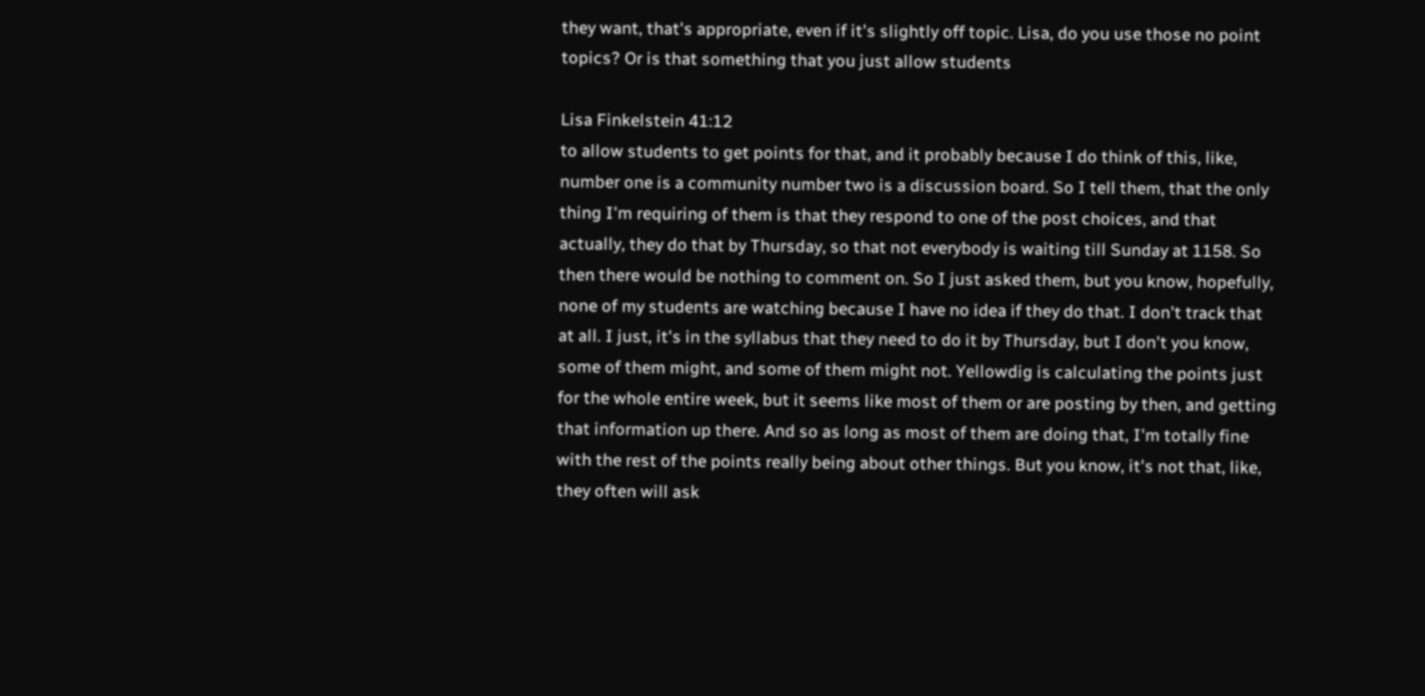they want, that's appropriate, even if it's slightly off topic. Lisa, do you use those no point topics? Or is that something that you just allow students

Lisa Finkelstein 41:12
to allow students to get points for that, and it probably because I do think of this, like, number one is a community number two is a discussion board. So I tell them, that the only thing I'm requiring of them is that they respond to one of the post choices, and that actually, they do that by Thursday, so that not everybody is waiting till Sunday at 1158. So then there would be nothing to comment on. So I just asked them, but you know, hopefully, none of my students are watching because I have no idea if they do that. I don't track that at all. I just, it's in the syllabus that they need to do it by Thursday, but I don't you know, some of them might, and some of them might not. Yellowdig is calculating the points just for the whole entire week, but it seems like most of them or are posting by then, and getting that information up there. And so as long as most of them are doing that, I'm totally fine with the rest of the points really being about other things. But you know, it's not that, like, they often will ask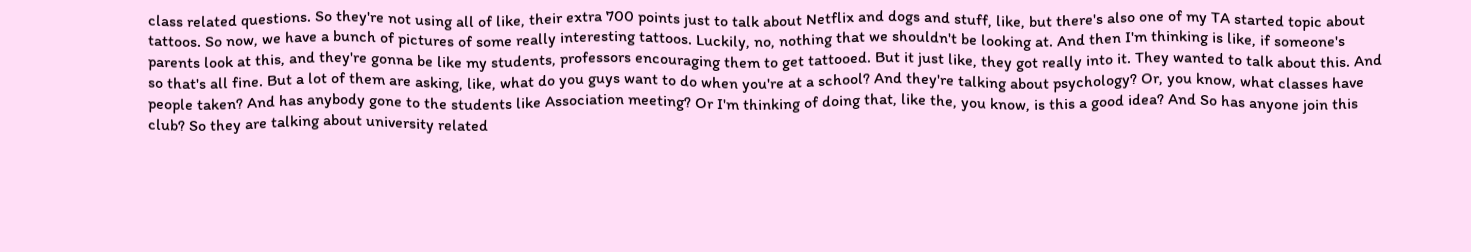class related questions. So they're not using all of like, their extra 700 points just to talk about Netflix and dogs and stuff, like, but there's also one of my TA started topic about tattoos. So now, we have a bunch of pictures of some really interesting tattoos. Luckily, no, nothing that we shouldn't be looking at. And then I'm thinking is like, if someone's parents look at this, and they're gonna be like my students, professors encouraging them to get tattooed. But it just like, they got really into it. They wanted to talk about this. And so that's all fine. But a lot of them are asking, like, what do you guys want to do when you're at a school? And they're talking about psychology? Or, you know, what classes have people taken? And has anybody gone to the students like Association meeting? Or I'm thinking of doing that, like the, you know, is this a good idea? And So has anyone join this club? So they are talking about university related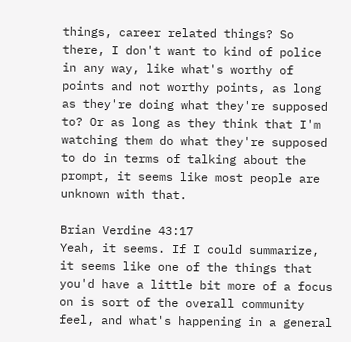things, career related things? So there, I don't want to kind of police in any way, like what's worthy of points and not worthy points, as long as they're doing what they're supposed to? Or as long as they think that I'm watching them do what they're supposed to do in terms of talking about the prompt, it seems like most people are unknown with that.

Brian Verdine 43:17
Yeah, it seems. If I could summarize, it seems like one of the things that you'd have a little bit more of a focus on is sort of the overall community feel, and what's happening in a general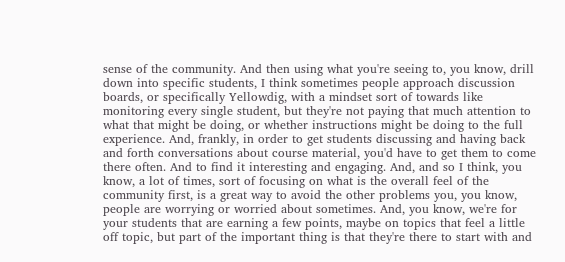sense of the community. And then using what you're seeing to, you know, drill down into specific students, I think sometimes people approach discussion boards, or specifically Yellowdig, with a mindset sort of towards like monitoring every single student, but they're not paying that much attention to what that might be doing, or whether instructions might be doing to the full experience. And, frankly, in order to get students discussing and having back and forth conversations about course material, you'd have to get them to come there often. And to find it interesting and engaging. And, and so I think, you know, a lot of times, sort of focusing on what is the overall feel of the community first, is a great way to avoid the other problems you, you know, people are worrying or worried about sometimes. And, you know, we're for your students that are earning a few points, maybe on topics that feel a little off topic, but part of the important thing is that they're there to start with and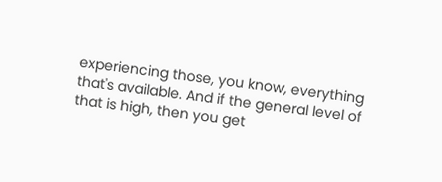experiencing those, you know, everything that's available. And if the general level of that is high, then you get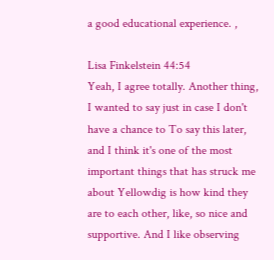a good educational experience. ,

Lisa Finkelstein 44:54
Yeah, I agree totally. Another thing, I wanted to say just in case I don't have a chance to To say this later, and I think it's one of the most important things that has struck me about Yellowdig is how kind they are to each other, like, so nice and supportive. And I like observing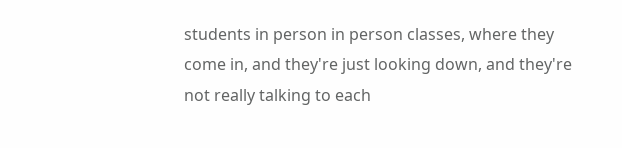students in person in person classes, where they come in, and they're just looking down, and they're not really talking to each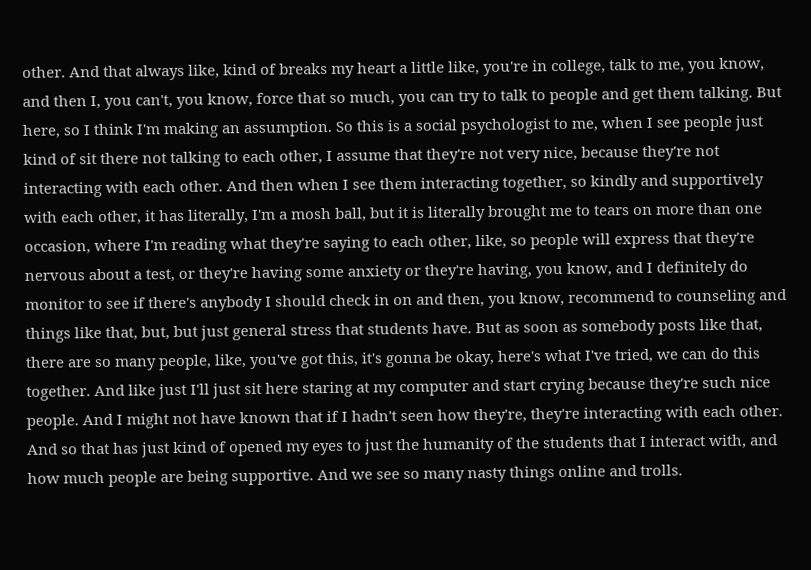other. And that always like, kind of breaks my heart a little like, you're in college, talk to me, you know, and then I, you can't, you know, force that so much, you can try to talk to people and get them talking. But here, so I think I'm making an assumption. So this is a social psychologist to me, when I see people just kind of sit there not talking to each other, I assume that they're not very nice, because they're not interacting with each other. And then when I see them interacting together, so kindly and supportively with each other, it has literally, I'm a mosh ball, but it is literally brought me to tears on more than one occasion, where I'm reading what they're saying to each other, like, so people will express that they're nervous about a test, or they're having some anxiety or they're having, you know, and I definitely do monitor to see if there's anybody I should check in on and then, you know, recommend to counseling and things like that, but, but just general stress that students have. But as soon as somebody posts like that, there are so many people, like, you've got this, it's gonna be okay, here's what I've tried, we can do this together. And like just I'll just sit here staring at my computer and start crying because they're such nice people. And I might not have known that if I hadn't seen how they're, they're interacting with each other. And so that has just kind of opened my eyes to just the humanity of the students that I interact with, and how much people are being supportive. And we see so many nasty things online and trolls.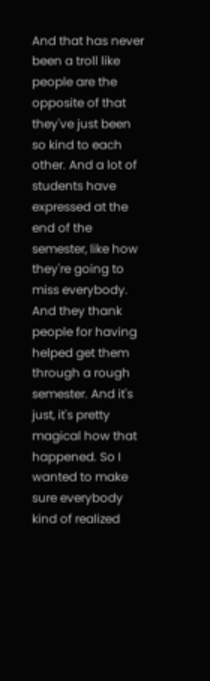And that has never been a troll like people are the opposite of that they've just been so kind to each other. And a lot of students have expressed at the end of the semester, like how they're going to miss everybody. And they thank people for having helped get them through a rough semester. And it's just, it's pretty magical how that happened. So I wanted to make sure everybody kind of realized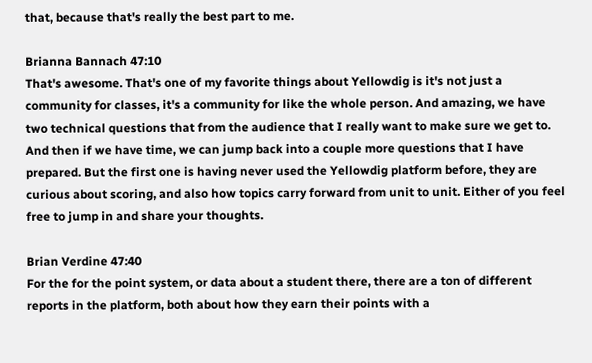that, because that's really the best part to me.

Brianna Bannach 47:10
That's awesome. That's one of my favorite things about Yellowdig is it's not just a community for classes, it's a community for like the whole person. And amazing, we have two technical questions that from the audience that I really want to make sure we get to. And then if we have time, we can jump back into a couple more questions that I have prepared. But the first one is having never used the Yellowdig platform before, they are curious about scoring, and also how topics carry forward from unit to unit. Either of you feel free to jump in and share your thoughts.

Brian Verdine 47:40
For the for the point system, or data about a student there, there are a ton of different reports in the platform, both about how they earn their points with a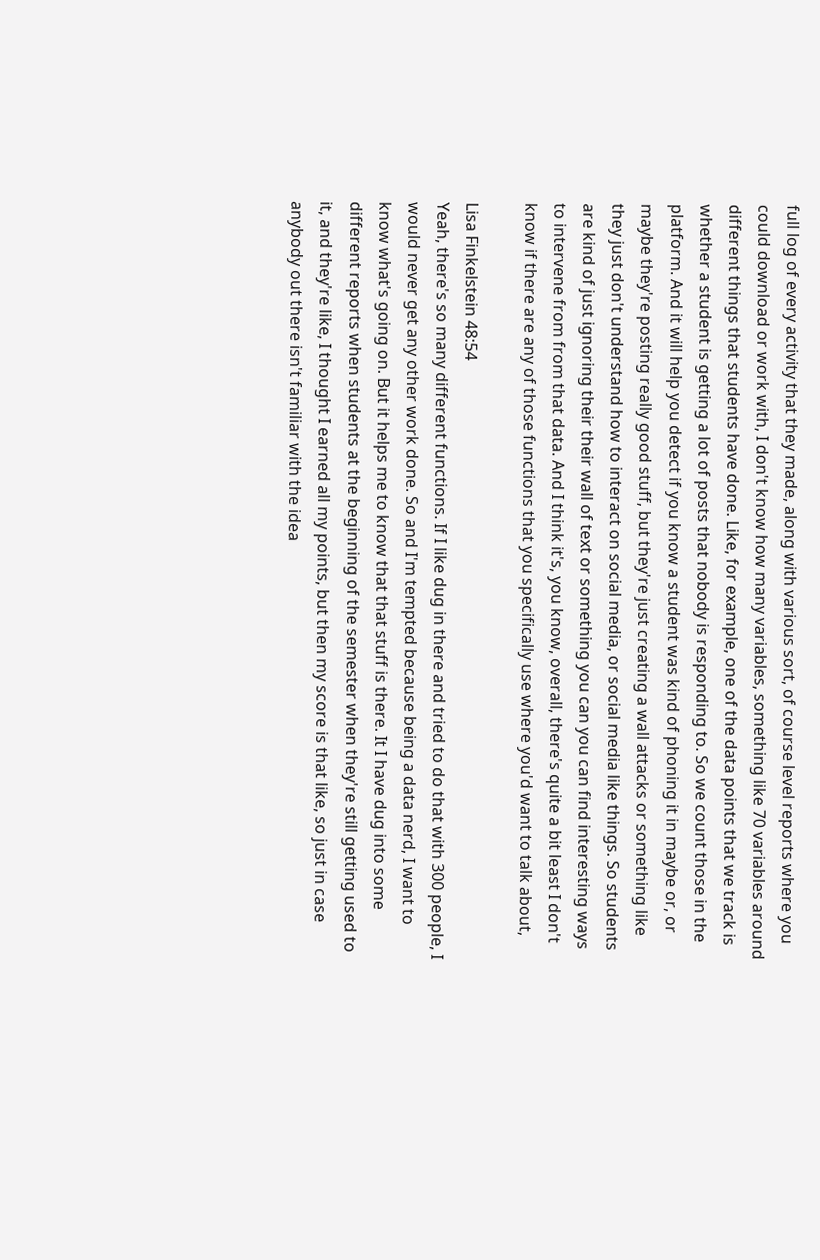full log of every activity that they made, along with various sort, of course level reports where you could download or work with, I don't know how many variables, something like 70 variables around different things that students have done. Like, for example, one of the data points that we track is whether a student is getting a lot of posts that nobody is responding to. So we count those in the platform. And it will help you detect if you know a student was kind of phoning it in maybe or, or maybe they're posting really good stuff, but they're just creating a wall attacks or something like they just don't understand how to interact on social media, or social media like things. So students are kind of just ignoring their their wall of text or something you can you can find interesting ways to intervene from from that data. And I think it's, you know, overall, there's quite a bit least I don't know if there are any of those functions that you specifically use where you'd want to talk about,

Lisa Finkelstein 48:54
Yeah, there's so many different functions. If I like dug in there and tried to do that with 300 people, I would never get any other work done. So and I'm tempted because being a data nerd, I want to know what's going on. But it helps me to know that that stuff is there. It I have dug into some different reports when students at the beginning of the semester when they're still getting used to it, and they're like, I thought I earned all my points, but then my score is that like, so just in case anybody out there isn't familiar with the idea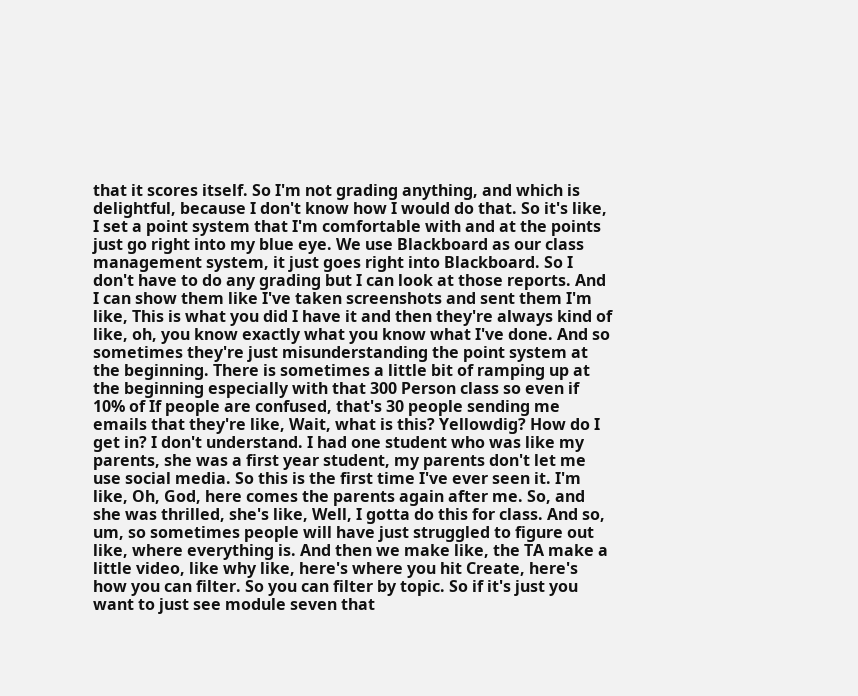that it scores itself. So I'm not grading anything, and which is delightful, because I don't know how I would do that. So it's like, I set a point system that I'm comfortable with and at the points just go right into my blue eye. We use Blackboard as our class management system, it just goes right into Blackboard. So I don't have to do any grading but I can look at those reports. And I can show them like I've taken screenshots and sent them I'm like, This is what you did I have it and then they're always kind of like, oh, you know exactly what you know what I've done. And so sometimes they're just misunderstanding the point system at the beginning. There is sometimes a little bit of ramping up at the beginning especially with that 300 Person class so even if 10% of If people are confused, that's 30 people sending me emails that they're like, Wait, what is this? Yellowdig? How do I get in? I don't understand. I had one student who was like my parents, she was a first year student, my parents don't let me use social media. So this is the first time I've ever seen it. I'm like, Oh, God, here comes the parents again after me. So, and she was thrilled, she's like, Well, I gotta do this for class. And so, um, so sometimes people will have just struggled to figure out like, where everything is. And then we make like, the TA make a little video, like why like, here's where you hit Create, here's how you can filter. So you can filter by topic. So if it's just you want to just see module seven that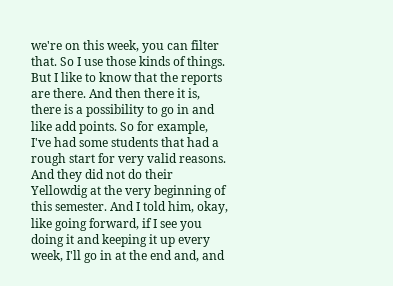we're on this week, you can filter that. So I use those kinds of things. But I like to know that the reports are there. And then there it is, there is a possibility to go in and like add points. So for example, I've had some students that had a rough start for very valid reasons. And they did not do their Yellowdig at the very beginning of this semester. And I told him, okay, like going forward, if I see you doing it and keeping it up every week, I'll go in at the end and, and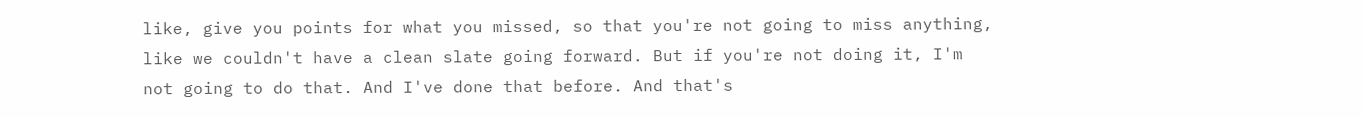like, give you points for what you missed, so that you're not going to miss anything, like we couldn't have a clean slate going forward. But if you're not doing it, I'm not going to do that. And I've done that before. And that's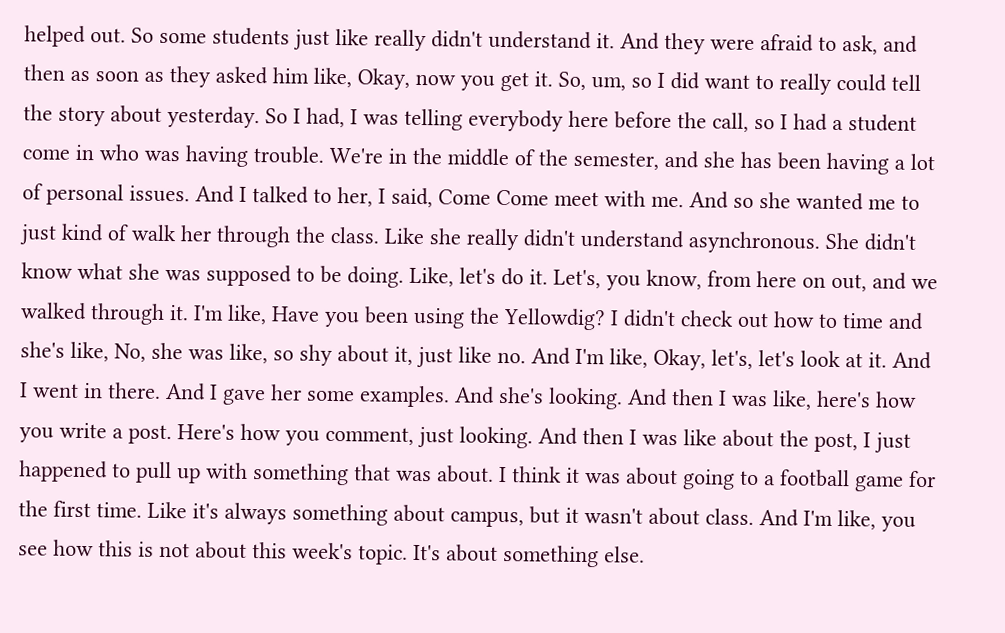helped out. So some students just like really didn't understand it. And they were afraid to ask, and then as soon as they asked him like, Okay, now you get it. So, um, so I did want to really could tell the story about yesterday. So I had, I was telling everybody here before the call, so I had a student come in who was having trouble. We're in the middle of the semester, and she has been having a lot of personal issues. And I talked to her, I said, Come Come meet with me. And so she wanted me to just kind of walk her through the class. Like she really didn't understand asynchronous. She didn't know what she was supposed to be doing. Like, let's do it. Let's, you know, from here on out, and we walked through it. I'm like, Have you been using the Yellowdig? I didn't check out how to time and she's like, No, she was like, so shy about it, just like no. And I'm like, Okay, let's, let's look at it. And I went in there. And I gave her some examples. And she's looking. And then I was like, here's how you write a post. Here's how you comment, just looking. And then I was like about the post, I just happened to pull up with something that was about. I think it was about going to a football game for the first time. Like it's always something about campus, but it wasn't about class. And I'm like, you see how this is not about this week's topic. It's about something else.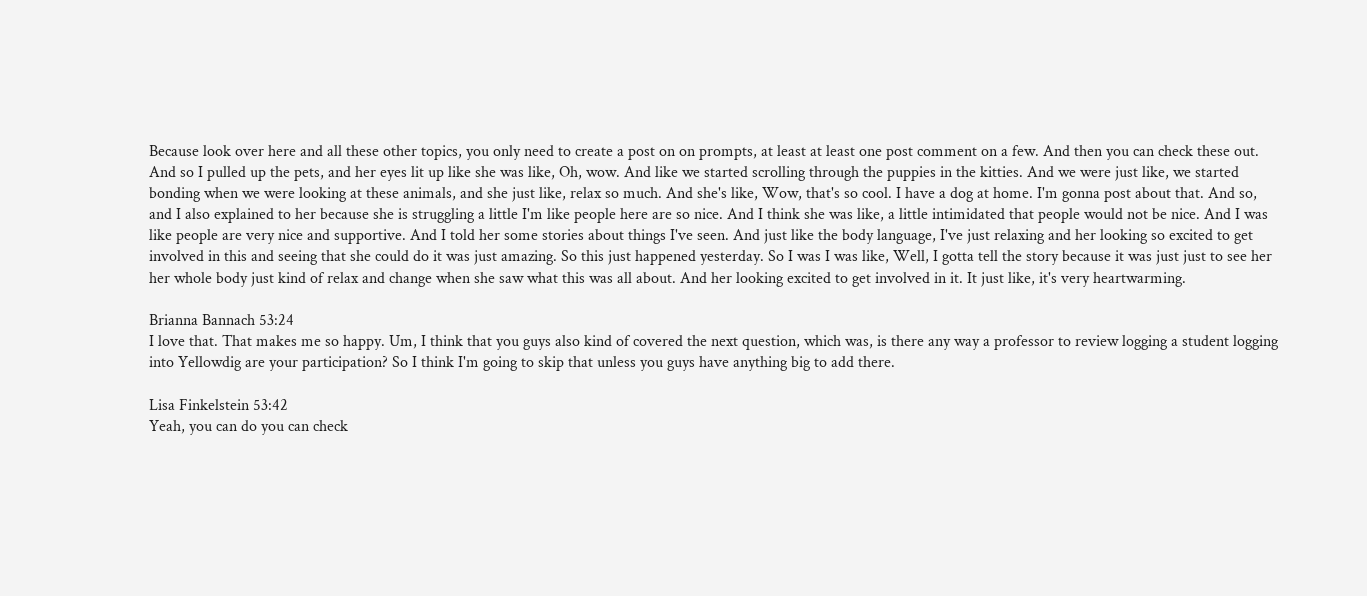Because look over here and all these other topics, you only need to create a post on on prompts, at least at least one post comment on a few. And then you can check these out. And so I pulled up the pets, and her eyes lit up like she was like, Oh, wow. And like we started scrolling through the puppies in the kitties. And we were just like, we started bonding when we were looking at these animals, and she just like, relax so much. And she's like, Wow, that's so cool. I have a dog at home. I'm gonna post about that. And so, and I also explained to her because she is struggling a little I'm like people here are so nice. And I think she was like, a little intimidated that people would not be nice. And I was like people are very nice and supportive. And I told her some stories about things I've seen. And just like the body language, I've just relaxing and her looking so excited to get involved in this and seeing that she could do it was just amazing. So this just happened yesterday. So I was I was like, Well, I gotta tell the story because it was just just to see her her whole body just kind of relax and change when she saw what this was all about. And her looking excited to get involved in it. It just like, it's very heartwarming.

Brianna Bannach 53:24
I love that. That makes me so happy. Um, I think that you guys also kind of covered the next question, which was, is there any way a professor to review logging a student logging into Yellowdig are your participation? So I think I'm going to skip that unless you guys have anything big to add there.

Lisa Finkelstein 53:42
Yeah, you can do you can check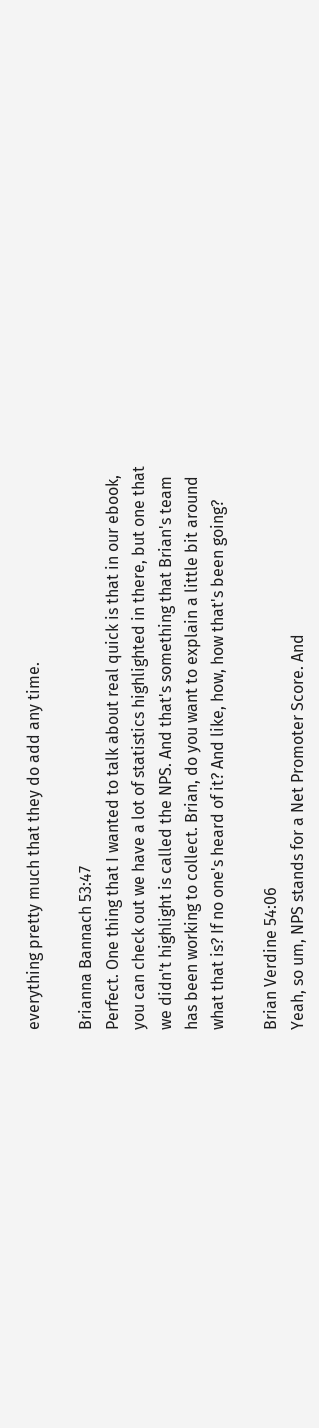everything pretty much that they do add any time.

Brianna Bannach 53:47
Perfect. One thing that I wanted to talk about real quick is that in our ebook, you can check out we have a lot of statistics highlighted in there, but one that we didn't highlight is called the NPS. And that's something that Brian's team has been working to collect. Brian, do you want to explain a little bit around what that is? If no one's heard of it? And like, how, how that's been going?

Brian Verdine 54:06
Yeah, so um, NPS stands for a Net Promoter Score. And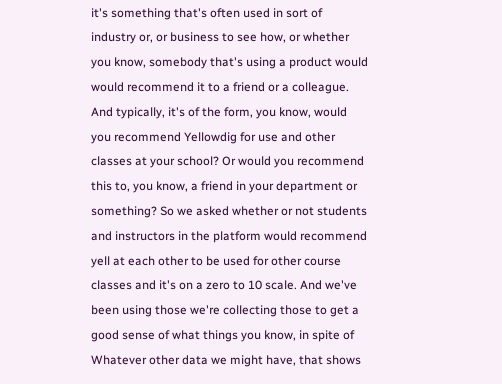it's something that's often used in sort of industry or, or business to see how, or whether you know, somebody that's using a product would would recommend it to a friend or a colleague. And typically, it's of the form, you know, would you recommend Yellowdig for use and other classes at your school? Or would you recommend this to, you know, a friend in your department or something? So we asked whether or not students and instructors in the platform would recommend yell at each other to be used for other course classes and it's on a zero to 10 scale. And we've been using those we're collecting those to get a good sense of what things you know, in spite of Whatever other data we might have, that shows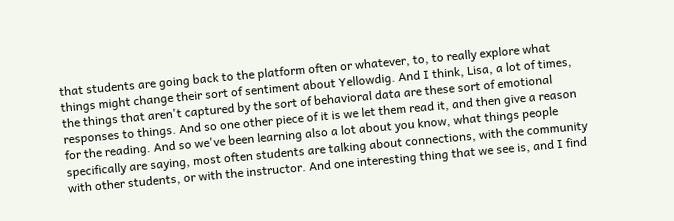that students are going back to the platform often or whatever, to, to really explore what things might change their sort of sentiment about Yellowdig. And I think, Lisa, a lot of times, the things that aren't captured by the sort of behavioral data are these sort of emotional responses to things. And so one other piece of it is we let them read it, and then give a reason for the reading. And so we've been learning also a lot about you know, what things people specifically are saying, most often students are talking about connections, with the community with other students, or with the instructor. And one interesting thing that we see is, and I find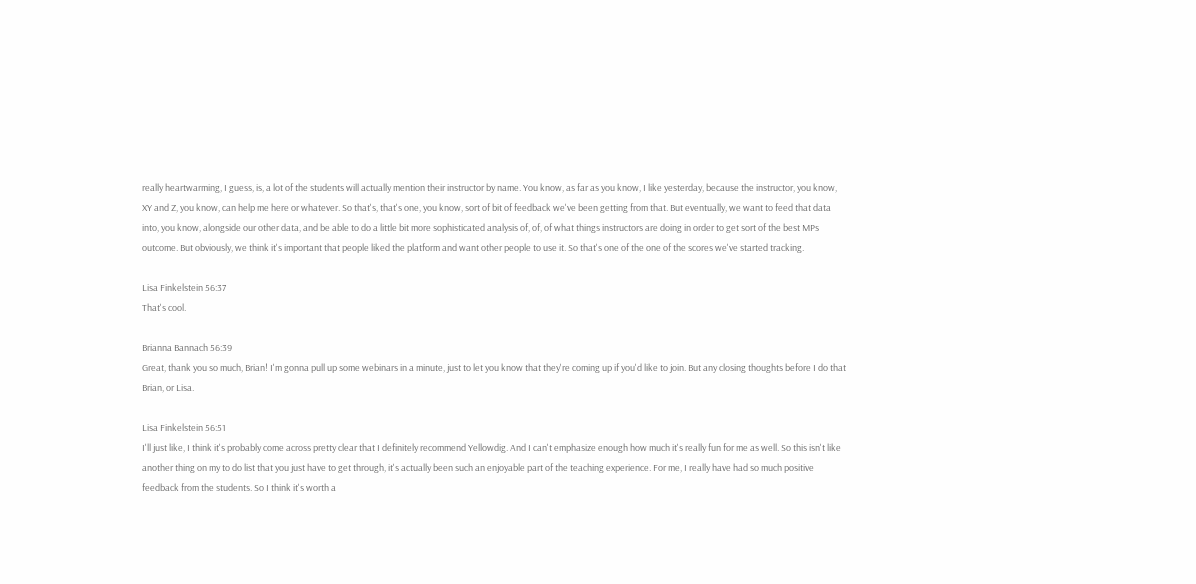really heartwarming, I guess, is, a lot of the students will actually mention their instructor by name. You know, as far as you know, I like yesterday, because the instructor, you know, XY and Z, you know, can help me here or whatever. So that's, that's one, you know, sort of bit of feedback we've been getting from that. But eventually, we want to feed that data into, you know, alongside our other data, and be able to do a little bit more sophisticated analysis of, of, of what things instructors are doing in order to get sort of the best MPs outcome. But obviously, we think it's important that people liked the platform and want other people to use it. So that's one of the one of the scores we've started tracking.

Lisa Finkelstein 56:37
That's cool.

Brianna Bannach 56:39
Great, thank you so much, Brian! I'm gonna pull up some webinars in a minute, just to let you know that they're coming up if you'd like to join. But any closing thoughts before I do that Brian, or Lisa.

Lisa Finkelstein 56:51
I'll just like, I think it's probably come across pretty clear that I definitely recommend Yellowdig. And I can't emphasize enough how much it's really fun for me as well. So this isn't like another thing on my to do list that you just have to get through, it's actually been such an enjoyable part of the teaching experience. For me, I really have had so much positive feedback from the students. So I think it's worth a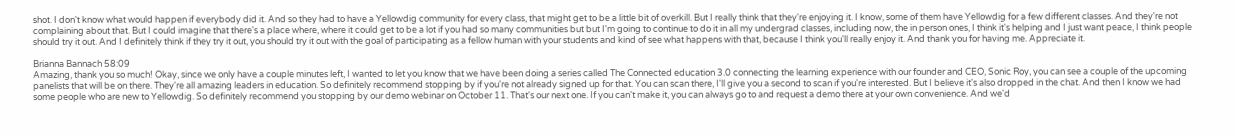shot. I don't know what would happen if everybody did it. And so they had to have a Yellowdig community for every class, that might get to be a little bit of overkill. But I really think that they're enjoying it. I know, some of them have Yellowdig for a few different classes. And they're not complaining about that. But I could imagine that there's a place where, where it could get to be a lot if you had so many communities but but I'm going to continue to do it in all my undergrad classes, including now, the in person ones, I think it's helping and I just want peace, I think people should try it out. And I definitely think if they try it out, you should try it out with the goal of participating as a fellow human with your students and kind of see what happens with that, because I think you'll really enjoy it. And thank you for having me. Appreciate it.

Brianna Bannach 58:09
Amazing, thank you so much! Okay, since we only have a couple minutes left, I wanted to let you know that we have been doing a series called The Connected education 3.0 connecting the learning experience with our founder and CEO, Sonic Roy, you can see a couple of the upcoming panelists that will be on there. They're all amazing leaders in education. So definitely recommend stopping by if you're not already signed up for that. You can scan there, I'll give you a second to scan if you're interested. But I believe it's also dropped in the chat. And then I know we had some people who are new to Yellowdig. So definitely recommend you stopping by our demo webinar on October 11. That's our next one. If you can't make it, you can always go to and request a demo there at your own convenience. And we'd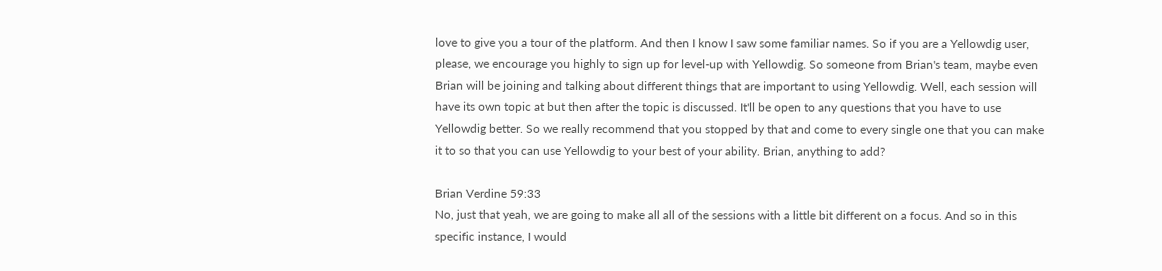love to give you a tour of the platform. And then I know I saw some familiar names. So if you are a Yellowdig user, please, we encourage you highly to sign up for level-up with Yellowdig. So someone from Brian's team, maybe even Brian will be joining and talking about different things that are important to using Yellowdig. Well, each session will have its own topic at but then after the topic is discussed. It'll be open to any questions that you have to use Yellowdig better. So we really recommend that you stopped by that and come to every single one that you can make it to so that you can use Yellowdig to your best of your ability. Brian, anything to add?

Brian Verdine 59:33
No, just that yeah, we are going to make all all of the sessions with a little bit different on a focus. And so in this specific instance, I would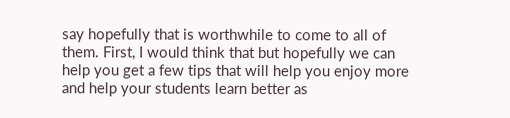say hopefully that is worthwhile to come to all of them. First, I would think that but hopefully we can help you get a few tips that will help you enjoy more and help your students learn better as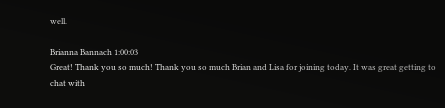well.

Brianna Bannach 1:00:03
Great! Thank you so much! Thank you so much Brian and Lisa for joining today. It was great getting to chat with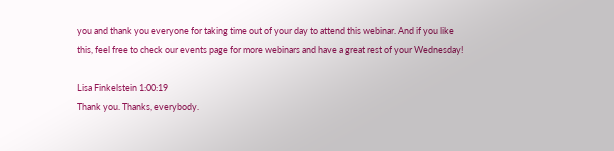you and thank you everyone for taking time out of your day to attend this webinar. And if you like this, feel free to check our events page for more webinars and have a great rest of your Wednesday!

Lisa Finkelstein 1:00:19
Thank you. Thanks, everybody.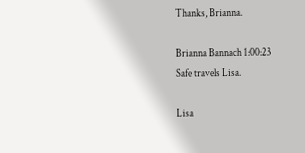Thanks, Brianna.

Brianna Bannach 1:00:23
Safe travels Lisa.

Lisa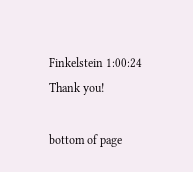Finkelstein 1:00:24
Thank you!

bottom of page